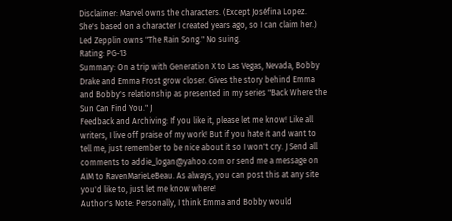Disclaimer: Marvel owns the characters. (Except Joséfina Lopez. She's based on a character I created years ago, so I can claim her.) Led Zepplin owns "The Rain Song." No suing.
Rating: PG-13
Summary: On a trip with Generation X to Las Vegas, Nevada, Bobby Drake and Emma Frost grow closer. Gives the story behind Emma and Bobby's relationship as presented in my series "Back Where the Sun Can Find You." J
Feedback and Archiving: If you like it, please let me know! Like all writers, I live off praise of my work! But if you hate it and want to tell me, just remember to be nice about it so I won't cry. J Send all comments to addie_logan@yahoo.com or send me a message on AIM to RavenMarieLeBeau. As always, you can post this at any site you'd like to, just let me know where!
Author's Note: Personally, I think Emma and Bobby would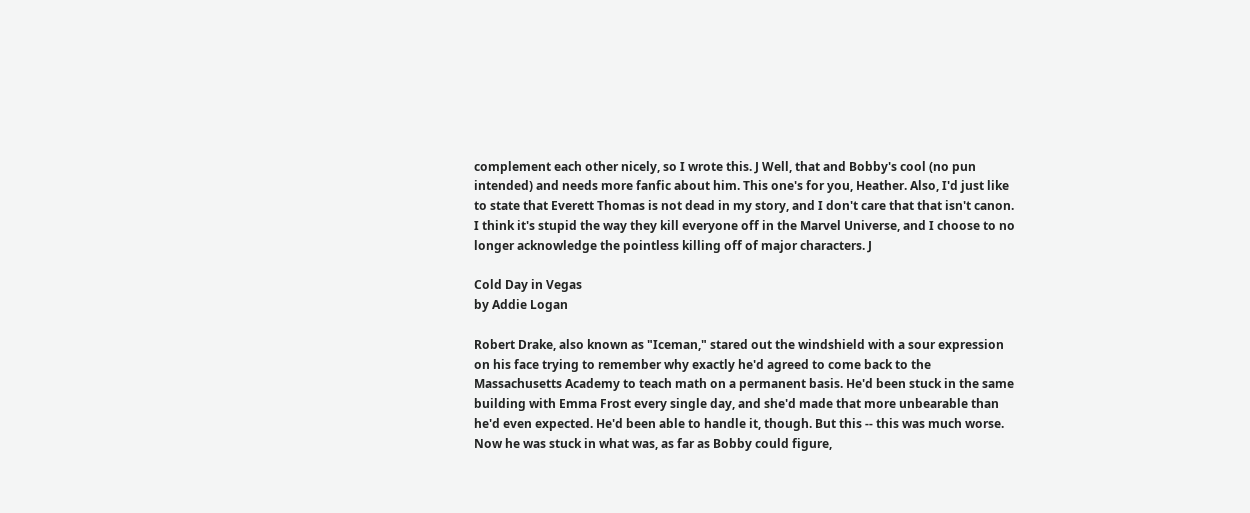complement each other nicely, so I wrote this. J Well, that and Bobby's cool (no pun intended) and needs more fanfic about him. This one's for you, Heather. Also, I'd just like to state that Everett Thomas is not dead in my story, and I don't care that that isn't canon. I think it's stupid the way they kill everyone off in the Marvel Universe, and I choose to no longer acknowledge the pointless killing off of major characters. J

Cold Day in Vegas
by Addie Logan

Robert Drake, also known as "Iceman," stared out the windshield with a sour expression on his face trying to remember why exactly he'd agreed to come back to the Massachusetts Academy to teach math on a permanent basis. He'd been stuck in the same building with Emma Frost every single day, and she'd made that more unbearable than he'd even expected. He'd been able to handle it, though. But this -- this was much worse. Now he was stuck in what was, as far as Bobby could figure,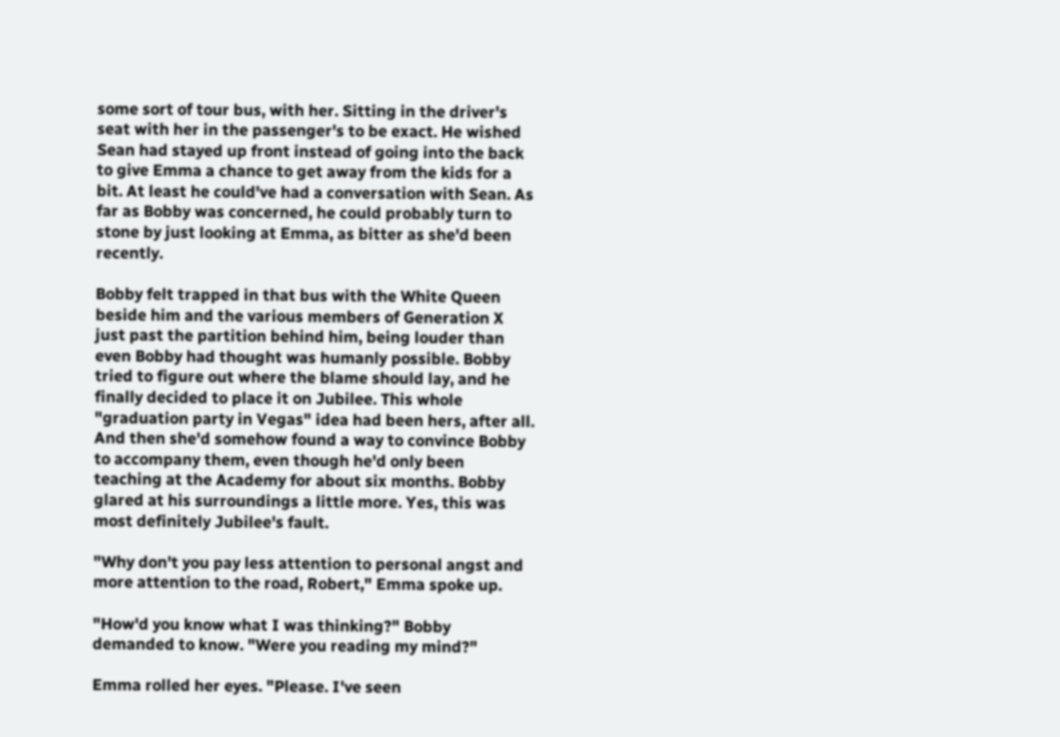some sort of tour bus, with her. Sitting in the driver's seat with her in the passenger's to be exact. He wished Sean had stayed up front instead of going into the back to give Emma a chance to get away from the kids for a bit. At least he could've had a conversation with Sean. As far as Bobby was concerned, he could probably turn to stone by just looking at Emma, as bitter as she'd been recently.

Bobby felt trapped in that bus with the White Queen beside him and the various members of Generation X just past the partition behind him, being louder than even Bobby had thought was humanly possible. Bobby tried to figure out where the blame should lay, and he finally decided to place it on Jubilee. This whole "graduation party in Vegas" idea had been hers, after all. And then she'd somehow found a way to convince Bobby to accompany them, even though he'd only been teaching at the Academy for about six months. Bobby glared at his surroundings a little more. Yes, this was most definitely Jubilee's fault.

"Why don't you pay less attention to personal angst and more attention to the road, Robert," Emma spoke up.

"How'd you know what I was thinking?" Bobby demanded to know. "Were you reading my mind?"

Emma rolled her eyes. "Please. I've seen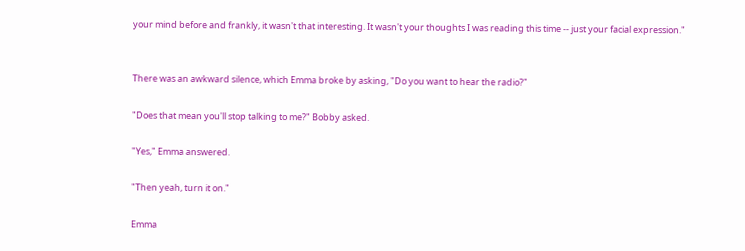your mind before and frankly, it wasn't that interesting. It wasn't your thoughts I was reading this time -- just your facial expression."


There was an awkward silence, which Emma broke by asking, "Do you want to hear the radio?"

"Does that mean you'll stop talking to me?" Bobby asked.

"Yes," Emma answered.

"Then yeah, turn it on."

Emma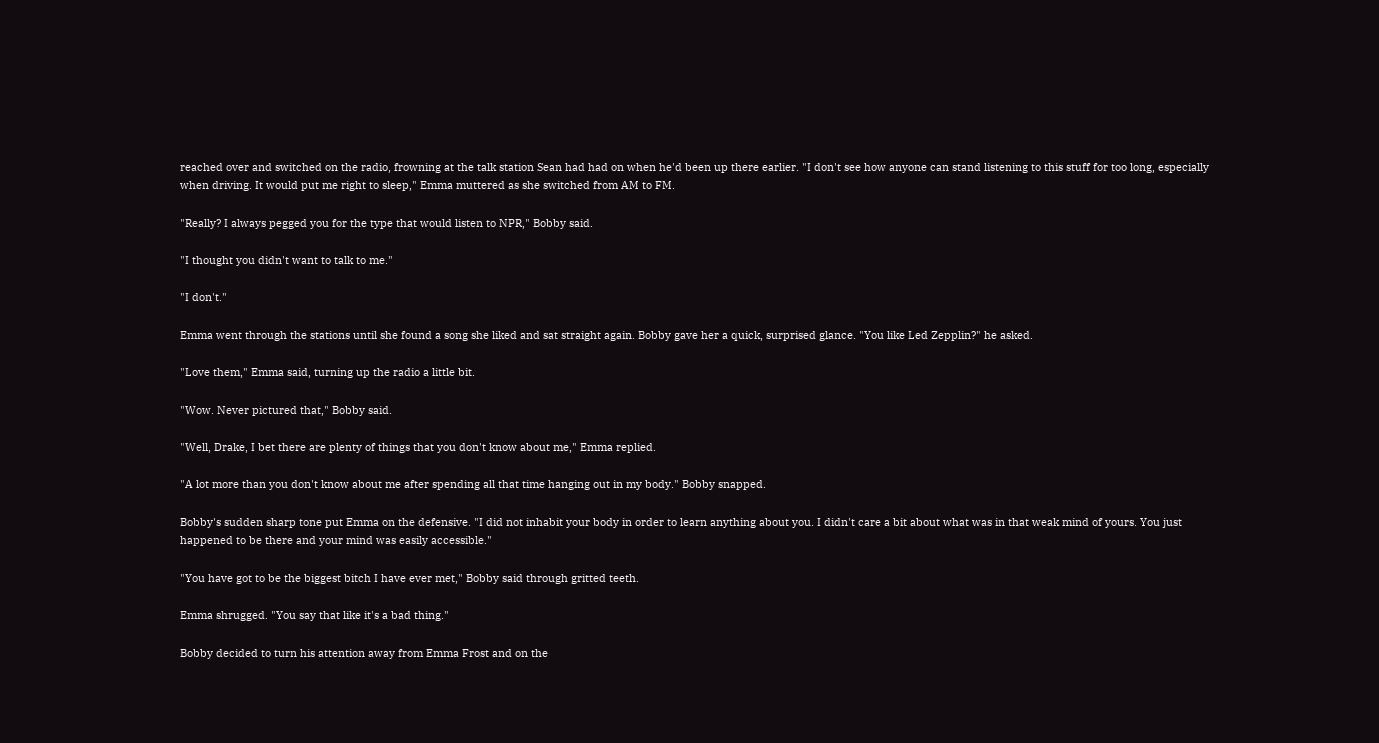reached over and switched on the radio, frowning at the talk station Sean had had on when he'd been up there earlier. "I don't see how anyone can stand listening to this stuff for too long, especially when driving. It would put me right to sleep," Emma muttered as she switched from AM to FM.

"Really? I always pegged you for the type that would listen to NPR," Bobby said.

"I thought you didn't want to talk to me."

"I don't."

Emma went through the stations until she found a song she liked and sat straight again. Bobby gave her a quick, surprised glance. "You like Led Zepplin?" he asked.

"Love them," Emma said, turning up the radio a little bit.

"Wow. Never pictured that," Bobby said.

"Well, Drake, I bet there are plenty of things that you don't know about me," Emma replied.

"A lot more than you don't know about me after spending all that time hanging out in my body." Bobby snapped.

Bobby's sudden sharp tone put Emma on the defensive. "I did not inhabit your body in order to learn anything about you. I didn't care a bit about what was in that weak mind of yours. You just happened to be there and your mind was easily accessible."

"You have got to be the biggest bitch I have ever met," Bobby said through gritted teeth.

Emma shrugged. "You say that like it's a bad thing."

Bobby decided to turn his attention away from Emma Frost and on the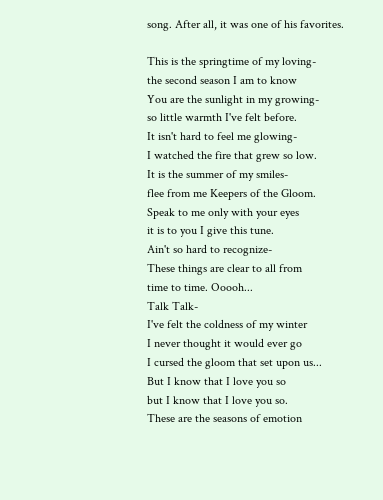song. After all, it was one of his favorites.

This is the springtime of my loving-
the second season I am to know
You are the sunlight in my growing-
so little warmth I've felt before.
It isn't hard to feel me glowing-
I watched the fire that grew so low.
It is the summer of my smiles-
flee from me Keepers of the Gloom.
Speak to me only with your eyes
it is to you I give this tune.
Ain't so hard to recognize-
These things are clear to all from
time to time. Ooooh...
Talk Talk-
I've felt the coldness of my winter
I never thought it would ever go
I cursed the gloom that set upon us...
But I know that I love you so
but I know that I love you so.
These are the seasons of emotion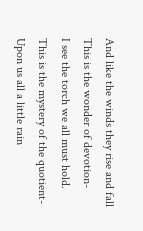And like the winds they rise and fall
This is the wonder of devotion-
I see the torch we all must hold.
This is the mystery of the quotient-
Upon us all a little rain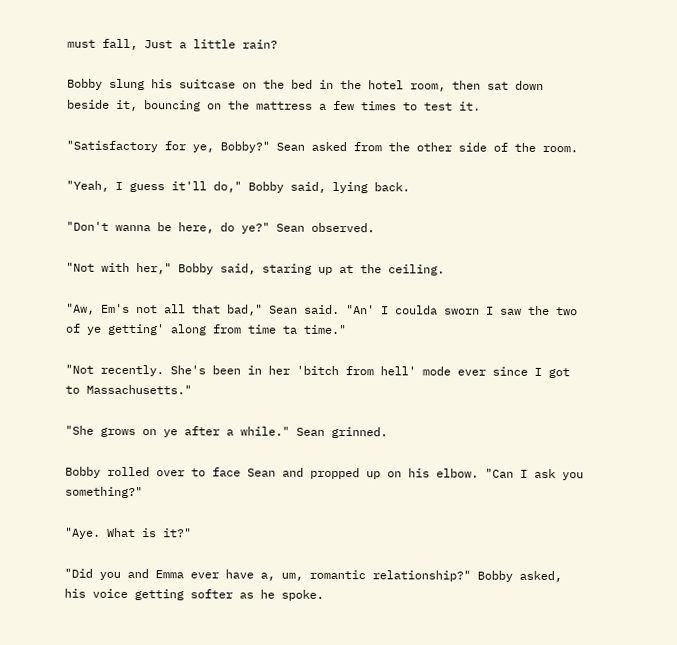must fall, Just a little rain?

Bobby slung his suitcase on the bed in the hotel room, then sat down beside it, bouncing on the mattress a few times to test it.

"Satisfactory for ye, Bobby?" Sean asked from the other side of the room.

"Yeah, I guess it'll do," Bobby said, lying back.

"Don't wanna be here, do ye?" Sean observed.

"Not with her," Bobby said, staring up at the ceiling.

"Aw, Em's not all that bad," Sean said. "An' I coulda sworn I saw the two of ye getting' along from time ta time."

"Not recently. She's been in her 'bitch from hell' mode ever since I got to Massachusetts."

"She grows on ye after a while." Sean grinned.

Bobby rolled over to face Sean and propped up on his elbow. "Can I ask you something?"

"Aye. What is it?"

"Did you and Emma ever have a, um, romantic relationship?" Bobby asked, his voice getting softer as he spoke.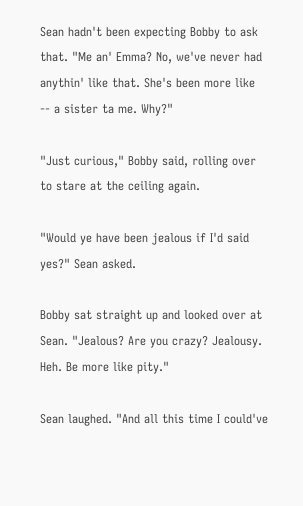Sean hadn't been expecting Bobby to ask that. "Me an' Emma? No, we've never had anythin' like that. She's been more like -- a sister ta me. Why?"

"Just curious," Bobby said, rolling over to stare at the ceiling again.

"Would ye have been jealous if I'd said yes?" Sean asked.

Bobby sat straight up and looked over at Sean. "Jealous? Are you crazy? Jealousy. Heh. Be more like pity."

Sean laughed. "And all this time I could've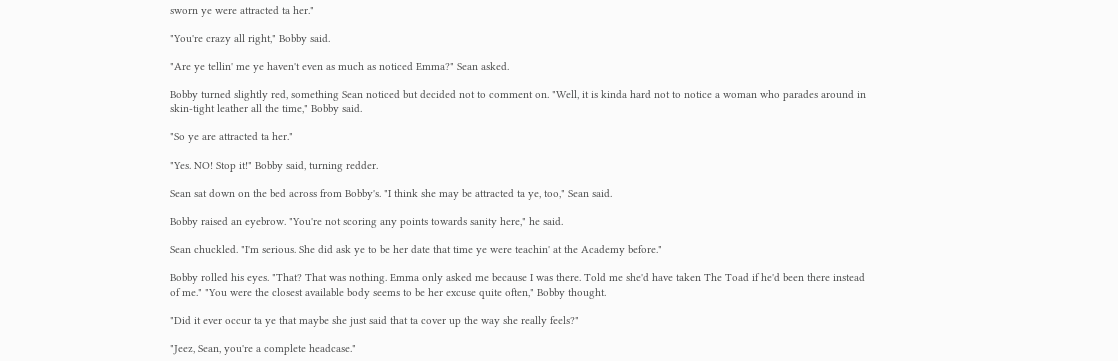sworn ye were attracted ta her."

"You're crazy all right," Bobby said.

"Are ye tellin' me ye haven't even as much as noticed Emma?" Sean asked.

Bobby turned slightly red, something Sean noticed but decided not to comment on. "Well, it is kinda hard not to notice a woman who parades around in skin-tight leather all the time," Bobby said.

"So ye are attracted ta her."

"Yes. NO! Stop it!" Bobby said, turning redder.

Sean sat down on the bed across from Bobby's. "I think she may be attracted ta ye, too," Sean said.

Bobby raised an eyebrow. "You're not scoring any points towards sanity here," he said.

Sean chuckled. "I'm serious. She did ask ye to be her date that time ye were teachin' at the Academy before."

Bobby rolled his eyes. "That? That was nothing. Emma only asked me because I was there. Told me she'd have taken The Toad if he'd been there instead of me." "You were the closest available body seems to be her excuse quite often," Bobby thought.

"Did it ever occur ta ye that maybe she just said that ta cover up the way she really feels?"

"Jeez, Sean, you're a complete headcase."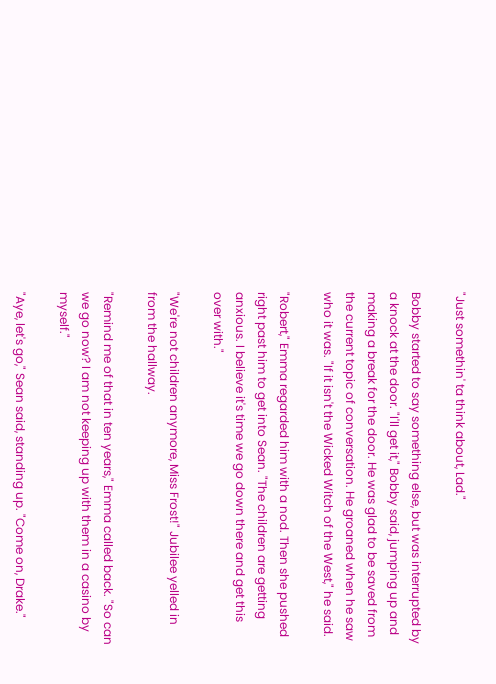"Just somethin' ta think about, Lad."

Bobby started to say something else, but was interrupted by a knock at the door. "I'll get it," Bobby said, jumping up and making a break for the door. He was glad to be saved from the current topic of conversation. He groaned when he saw who it was. "If it isn't the Wicked Witch of the West," he said.

"Robert," Emma regarded him with a nod. Then she pushed right past him to get into Sean. "The children are getting anxious. I believe it's time we go down there and get this over with."

"We're not children anymore, Miss Frost!" Jubilee yelled in from the hallway.

"Remind me of that in ten years," Emma called back. "So can we go now? I am not keeping up with them in a casino by myself."

"Aye, let's go," Sean said, standing up. "Come on, Drake."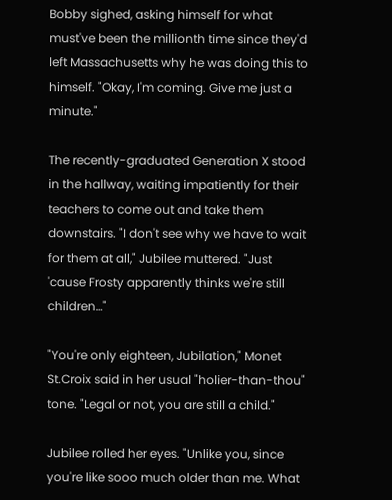Bobby sighed, asking himself for what must've been the millionth time since they'd left Massachusetts why he was doing this to himself. "Okay, I'm coming. Give me just a minute."

The recently-graduated Generation X stood in the hallway, waiting impatiently for their teachers to come out and take them downstairs. "I don't see why we have to wait for them at all," Jubilee muttered. "Just 'cause Frosty apparently thinks we're still children…"

"You're only eighteen, Jubilation," Monet St.Croix said in her usual "holier-than-thou" tone. "Legal or not, you are still a child."

Jubilee rolled her eyes. "Unlike you, since you're like sooo much older than me. What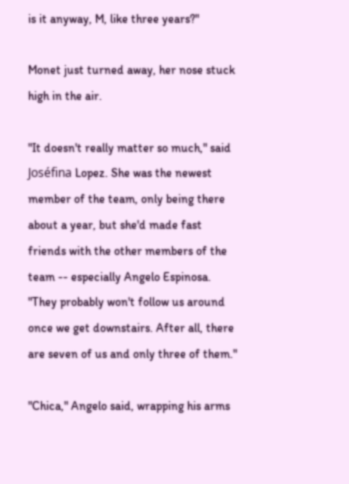is it anyway, M, like three years?"

Monet just turned away, her nose stuck high in the air.

"It doesn't really matter so much," said Joséfina Lopez. She was the newest member of the team, only being there about a year, but she'd made fast friends with the other members of the team -- especially Angelo Espinosa. "They probably won't follow us around once we get downstairs. After all, there are seven of us and only three of them."

"Chica," Angelo said, wrapping his arms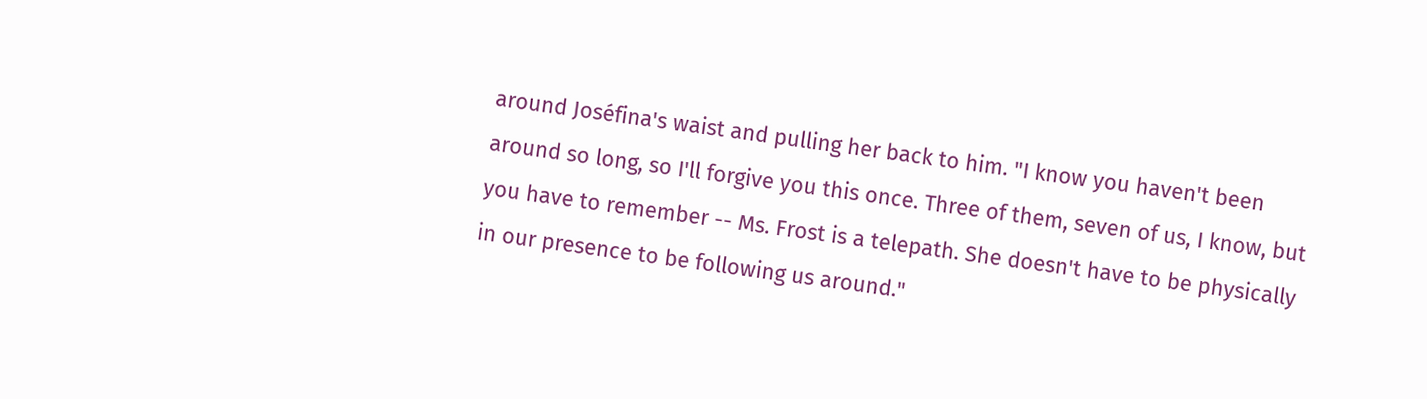around Joséfina's waist and pulling her back to him. "I know you haven't been around so long, so I'll forgive you this once. Three of them, seven of us, I know, but you have to remember -- Ms. Frost is a telepath. She doesn't have to be physically in our presence to be following us around."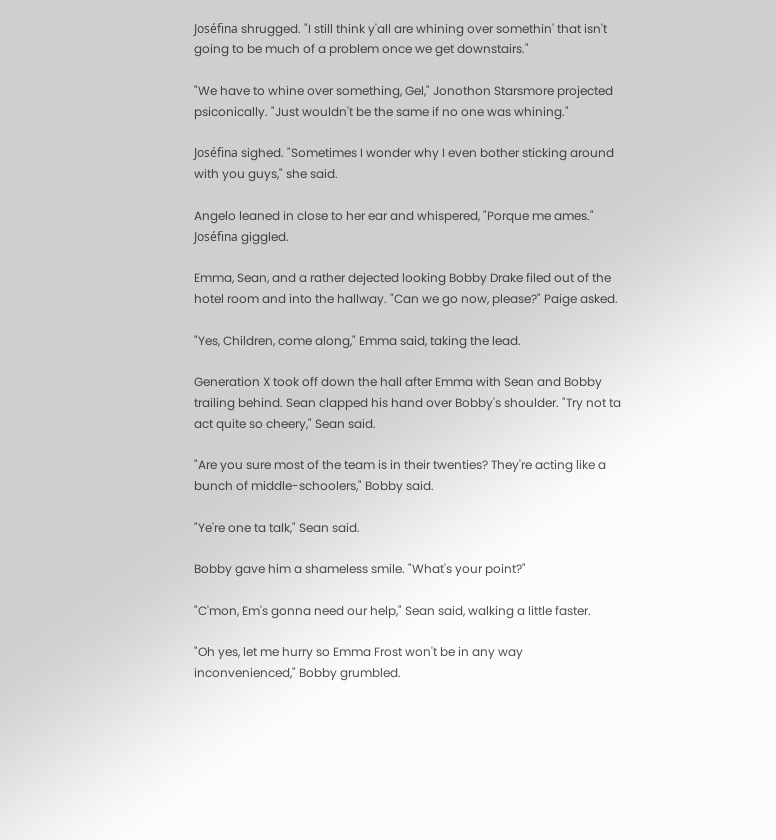Joséfina shrugged. "I still think y'all are whining over somethin' that isn't going to be much of a problem once we get downstairs."

"We have to whine over something, Gel," Jonothon Starsmore projected psiconically. "Just wouldn't be the same if no one was whining."

Joséfina sighed. "Sometimes I wonder why I even bother sticking around with you guys," she said.

Angelo leaned in close to her ear and whispered, "Porque me ames." Joséfina giggled.

Emma, Sean, and a rather dejected looking Bobby Drake filed out of the hotel room and into the hallway. "Can we go now, please?" Paige asked.

"Yes, Children, come along," Emma said, taking the lead.

Generation X took off down the hall after Emma with Sean and Bobby trailing behind. Sean clapped his hand over Bobby's shoulder. "Try not ta act quite so cheery," Sean said.

"Are you sure most of the team is in their twenties? They're acting like a bunch of middle-schoolers," Bobby said.

"Ye're one ta talk," Sean said.

Bobby gave him a shameless smile. "What's your point?"

"C'mon, Em's gonna need our help," Sean said, walking a little faster.

"Oh yes, let me hurry so Emma Frost won't be in any way inconvenienced," Bobby grumbled.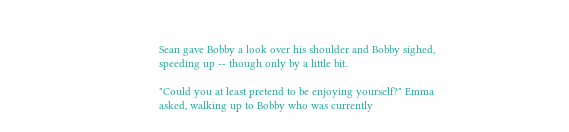Sean gave Bobby a look over his shoulder and Bobby sighed, speeding up -- though only by a little bit.

"Could you at least pretend to be enjoying yourself?" Emma asked, walking up to Bobby who was currently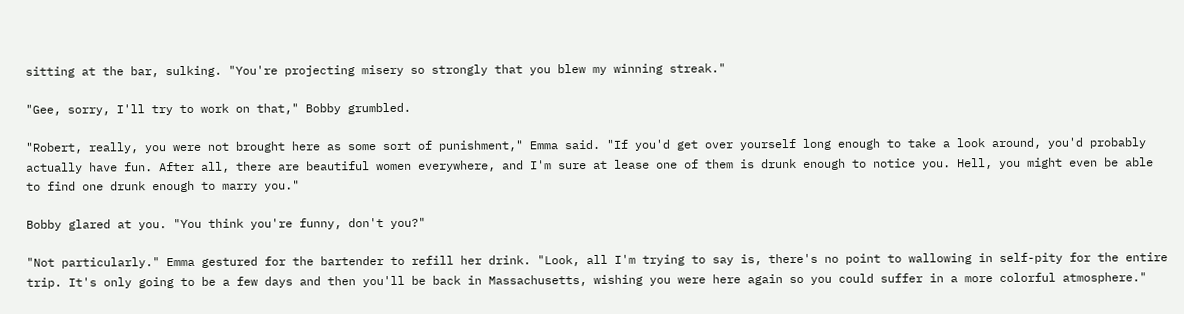sitting at the bar, sulking. "You're projecting misery so strongly that you blew my winning streak."

"Gee, sorry, I'll try to work on that," Bobby grumbled.

"Robert, really, you were not brought here as some sort of punishment," Emma said. "If you'd get over yourself long enough to take a look around, you'd probably actually have fun. After all, there are beautiful women everywhere, and I'm sure at lease one of them is drunk enough to notice you. Hell, you might even be able to find one drunk enough to marry you."

Bobby glared at you. "You think you're funny, don't you?"

"Not particularly." Emma gestured for the bartender to refill her drink. "Look, all I'm trying to say is, there's no point to wallowing in self-pity for the entire trip. It's only going to be a few days and then you'll be back in Massachusetts, wishing you were here again so you could suffer in a more colorful atmosphere."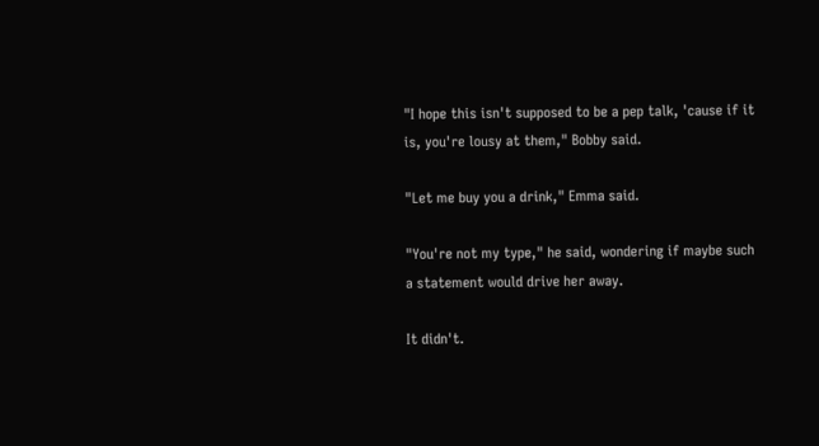"I hope this isn't supposed to be a pep talk, 'cause if it is, you're lousy at them," Bobby said.

"Let me buy you a drink," Emma said.

"You're not my type," he said, wondering if maybe such a statement would drive her away.

It didn't.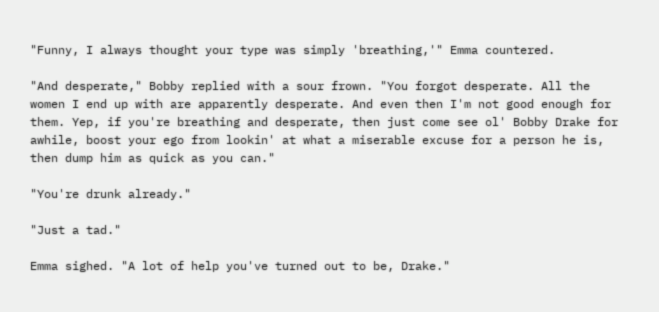"Funny, I always thought your type was simply 'breathing,'" Emma countered.

"And desperate," Bobby replied with a sour frown. "You forgot desperate. All the women I end up with are apparently desperate. And even then I'm not good enough for them. Yep, if you're breathing and desperate, then just come see ol' Bobby Drake for awhile, boost your ego from lookin' at what a miserable excuse for a person he is, then dump him as quick as you can."

"You're drunk already."

"Just a tad."

Emma sighed. "A lot of help you've turned out to be, Drake."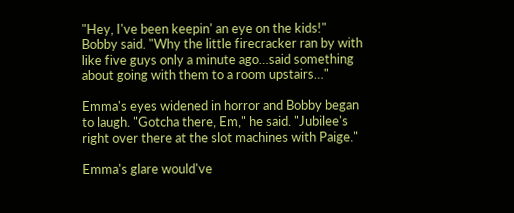"Hey, I've been keepin' an eye on the kids!" Bobby said. "Why the little firecracker ran by with like five guys only a minute ago…said something about going with them to a room upstairs…"

Emma's eyes widened in horror and Bobby began to laugh. "Gotcha there, Em," he said. "Jubilee's right over there at the slot machines with Paige."

Emma's glare would've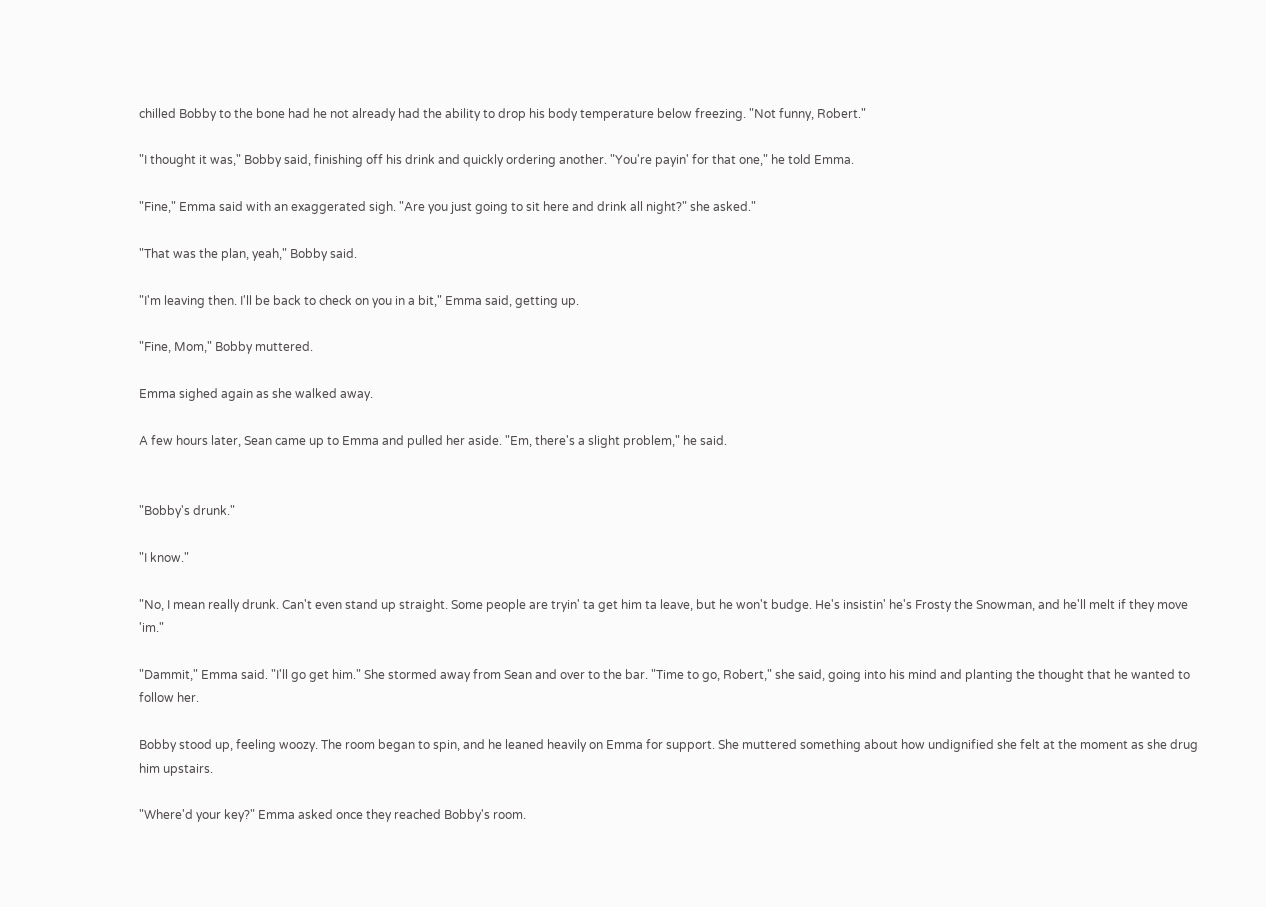chilled Bobby to the bone had he not already had the ability to drop his body temperature below freezing. "Not funny, Robert."

"I thought it was," Bobby said, finishing off his drink and quickly ordering another. "You're payin' for that one," he told Emma.

"Fine," Emma said with an exaggerated sigh. "Are you just going to sit here and drink all night?" she asked."

"That was the plan, yeah," Bobby said.

"I'm leaving then. I'll be back to check on you in a bit," Emma said, getting up.

"Fine, Mom," Bobby muttered.

Emma sighed again as she walked away.

A few hours later, Sean came up to Emma and pulled her aside. "Em, there's a slight problem," he said.


"Bobby's drunk."

"I know."

"No, I mean really drunk. Can't even stand up straight. Some people are tryin' ta get him ta leave, but he won't budge. He's insistin' he's Frosty the Snowman, and he'll melt if they move 'im."

"Dammit," Emma said. "I'll go get him." She stormed away from Sean and over to the bar. "Time to go, Robert," she said, going into his mind and planting the thought that he wanted to follow her.

Bobby stood up, feeling woozy. The room began to spin, and he leaned heavily on Emma for support. She muttered something about how undignified she felt at the moment as she drug him upstairs.

"Where'd your key?" Emma asked once they reached Bobby's room.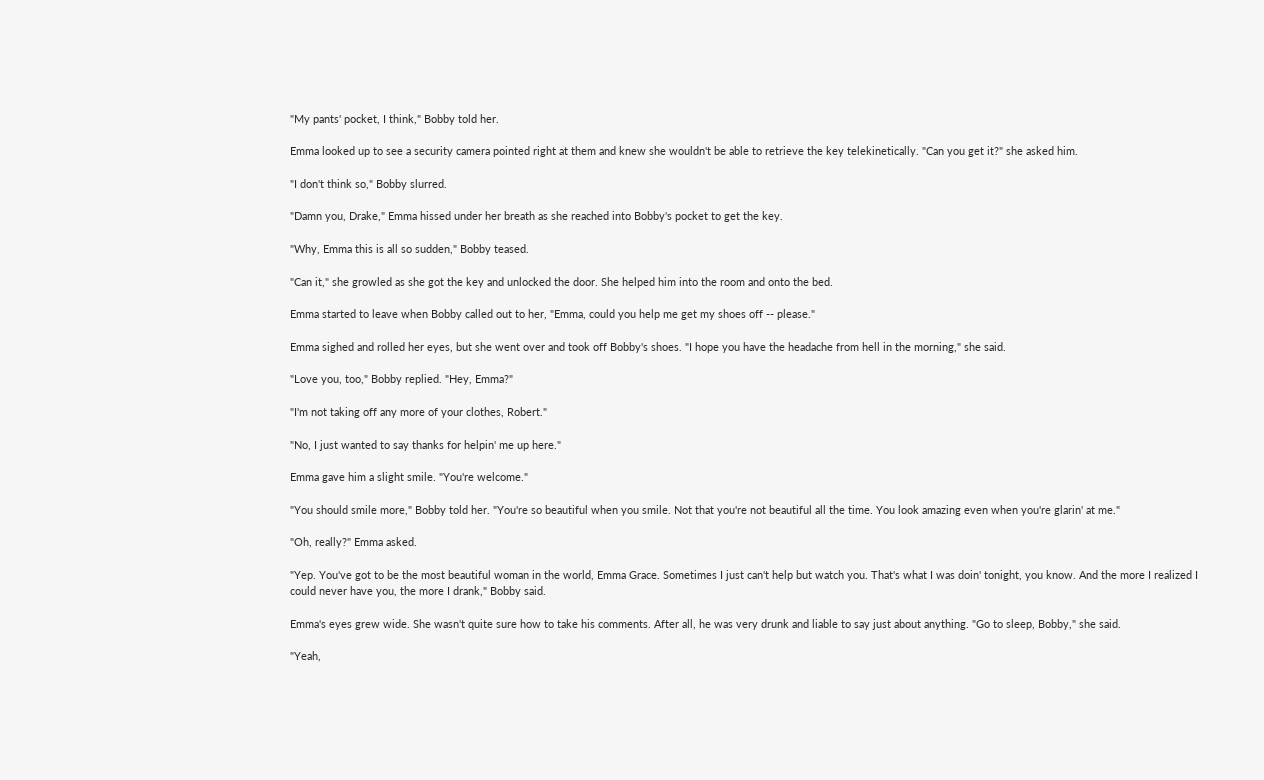"My pants' pocket, I think," Bobby told her.

Emma looked up to see a security camera pointed right at them and knew she wouldn't be able to retrieve the key telekinetically. "Can you get it?" she asked him.

"I don't think so," Bobby slurred.

"Damn you, Drake," Emma hissed under her breath as she reached into Bobby's pocket to get the key.

"Why, Emma this is all so sudden," Bobby teased.

"Can it," she growled as she got the key and unlocked the door. She helped him into the room and onto the bed.

Emma started to leave when Bobby called out to her, "Emma, could you help me get my shoes off -- please."

Emma sighed and rolled her eyes, but she went over and took off Bobby's shoes. "I hope you have the headache from hell in the morning," she said.

"Love you, too," Bobby replied. "Hey, Emma?"

"I'm not taking off any more of your clothes, Robert."

"No, I just wanted to say thanks for helpin' me up here."

Emma gave him a slight smile. "You're welcome."

"You should smile more," Bobby told her. "You're so beautiful when you smile. Not that you're not beautiful all the time. You look amazing even when you're glarin' at me."

"Oh, really?" Emma asked.

"Yep. You've got to be the most beautiful woman in the world, Emma Grace. Sometimes I just can't help but watch you. That's what I was doin' tonight, you know. And the more I realized I could never have you, the more I drank," Bobby said.

Emma's eyes grew wide. She wasn't quite sure how to take his comments. After all, he was very drunk and liable to say just about anything. "Go to sleep, Bobby," she said.

"Yeah,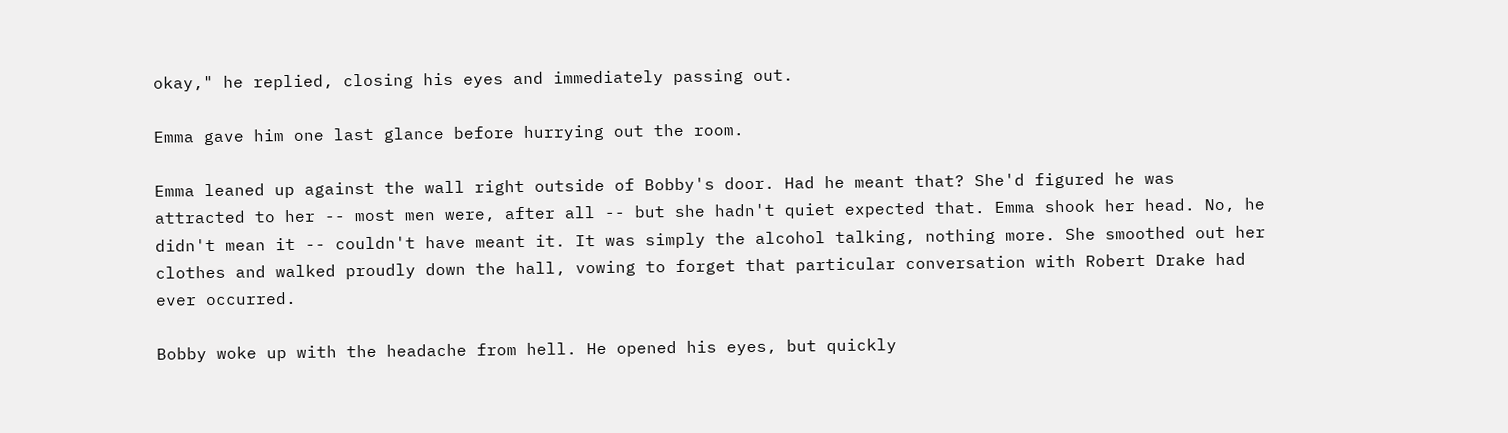okay," he replied, closing his eyes and immediately passing out.

Emma gave him one last glance before hurrying out the room.

Emma leaned up against the wall right outside of Bobby's door. Had he meant that? She'd figured he was attracted to her -- most men were, after all -- but she hadn't quiet expected that. Emma shook her head. No, he didn't mean it -- couldn't have meant it. It was simply the alcohol talking, nothing more. She smoothed out her clothes and walked proudly down the hall, vowing to forget that particular conversation with Robert Drake had ever occurred.

Bobby woke up with the headache from hell. He opened his eyes, but quickly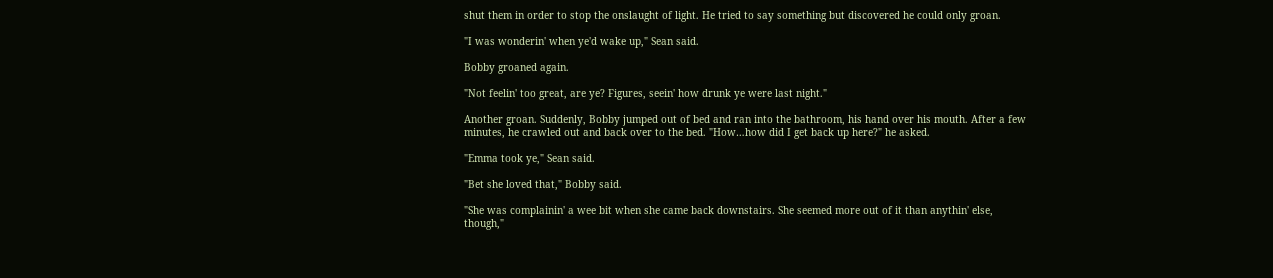shut them in order to stop the onslaught of light. He tried to say something but discovered he could only groan.

"I was wonderin' when ye'd wake up," Sean said.

Bobby groaned again.

"Not feelin' too great, are ye? Figures, seein' how drunk ye were last night."

Another groan. Suddenly, Bobby jumped out of bed and ran into the bathroom, his hand over his mouth. After a few minutes, he crawled out and back over to the bed. "How…how did I get back up here?" he asked.

"Emma took ye," Sean said.

"Bet she loved that," Bobby said.

"She was complainin' a wee bit when she came back downstairs. She seemed more out of it than anythin' else, though,"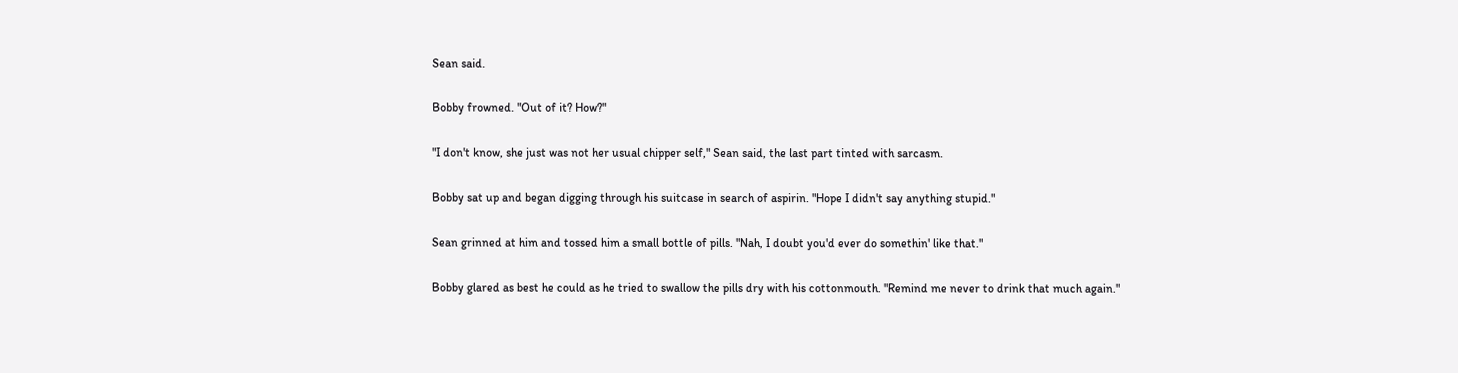Sean said.

Bobby frowned. "Out of it? How?"

"I don't know, she just was not her usual chipper self," Sean said, the last part tinted with sarcasm.

Bobby sat up and began digging through his suitcase in search of aspirin. "Hope I didn't say anything stupid."

Sean grinned at him and tossed him a small bottle of pills. "Nah, I doubt you'd ever do somethin' like that."

Bobby glared as best he could as he tried to swallow the pills dry with his cottonmouth. "Remind me never to drink that much again."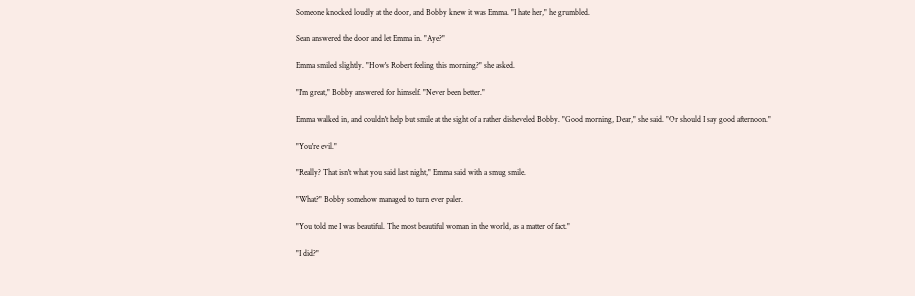Someone knocked loudly at the door, and Bobby knew it was Emma. "I hate her," he grumbled.

Sean answered the door and let Emma in. "Aye?"

Emma smiled slightly. "How's Robert feeling this morning?" she asked.

"I'm great," Bobby answered for himself. "Never been better."

Emma walked in, and couldn't help but smile at the sight of a rather disheveled Bobby. "Good morning, Dear," she said. "Or should I say good afternoon."

"You're evil."

"Really? That isn't what you said last night," Emma said with a smug smile.

"What?" Bobby somehow managed to turn ever paler.

"You told me I was beautiful. The most beautiful woman in the world, as a matter of fact."

"I did?"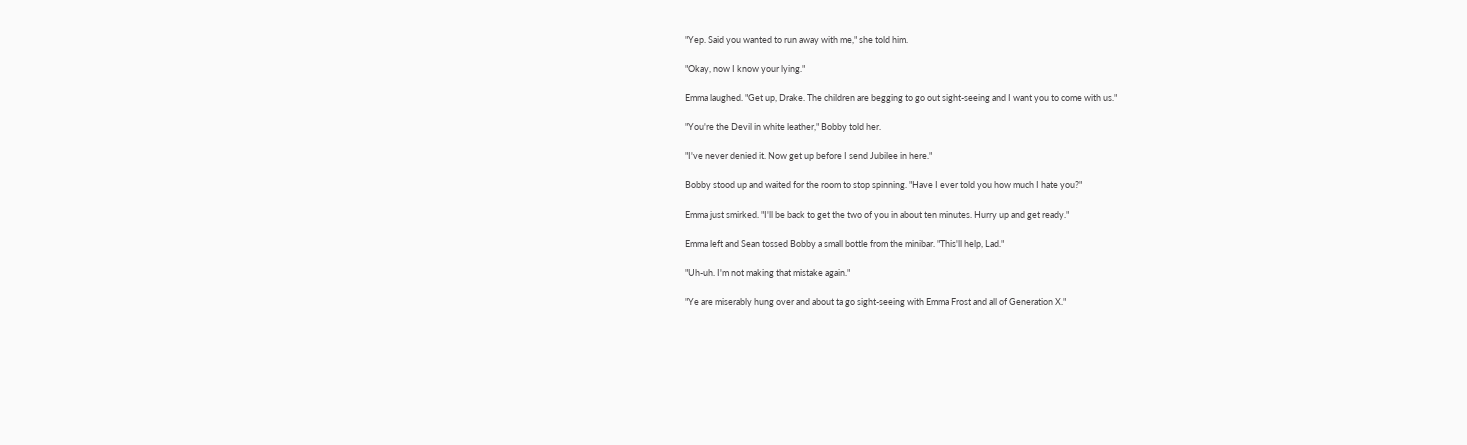"Yep. Said you wanted to run away with me," she told him.

"Okay, now I know your lying."

Emma laughed. "Get up, Drake. The children are begging to go out sight-seeing and I want you to come with us."

"You're the Devil in white leather," Bobby told her.

"I've never denied it. Now get up before I send Jubilee in here."

Bobby stood up and waited for the room to stop spinning. "Have I ever told you how much I hate you?"

Emma just smirked. "I'll be back to get the two of you in about ten minutes. Hurry up and get ready."

Emma left and Sean tossed Bobby a small bottle from the minibar. "This'll help, Lad."

"Uh-uh. I'm not making that mistake again."

"Ye are miserably hung over and about ta go sight-seeing with Emma Frost and all of Generation X."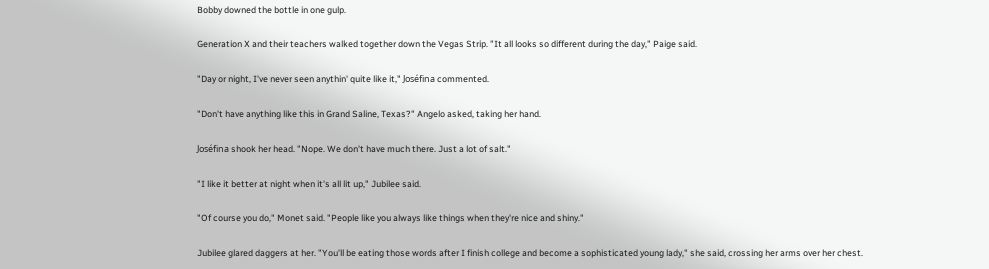Bobby downed the bottle in one gulp.

Generation X and their teachers walked together down the Vegas Strip. "It all looks so different during the day," Paige said.

"Day or night, I've never seen anythin' quite like it," Joséfina commented.

"Don't have anything like this in Grand Saline, Texas?" Angelo asked, taking her hand.

Joséfina shook her head. "Nope. We don't have much there. Just a lot of salt."

"I like it better at night when it's all lit up," Jubilee said.

"Of course you do," Monet said. "People like you always like things when they're nice and shiny."

Jubilee glared daggers at her. "You'll be eating those words after I finish college and become a sophisticated young lady," she said, crossing her arms over her chest.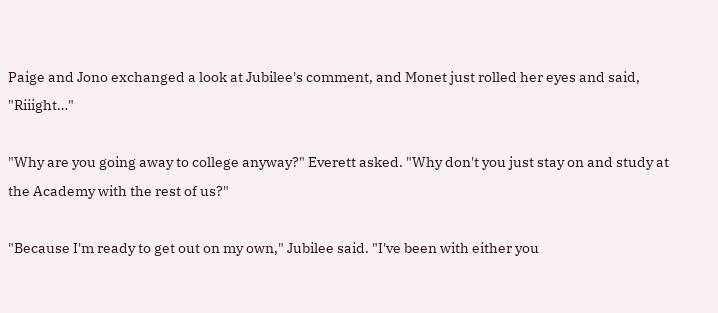Paige and Jono exchanged a look at Jubilee's comment, and Monet just rolled her eyes and said, "Riiight…"

"Why are you going away to college anyway?" Everett asked. "Why don't you just stay on and study at the Academy with the rest of us?"

"Because I'm ready to get out on my own," Jubilee said. "I've been with either you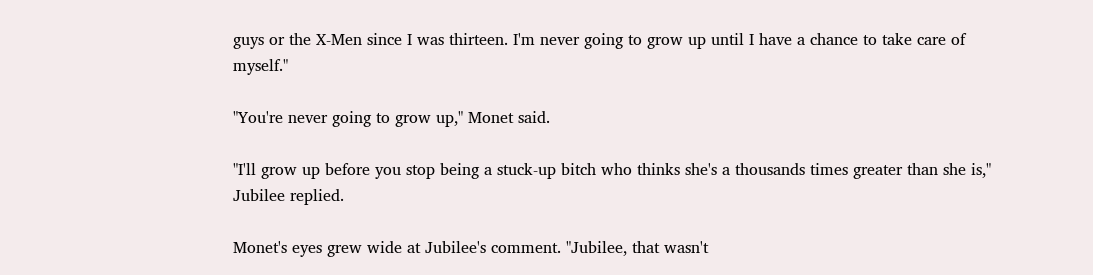guys or the X-Men since I was thirteen. I'm never going to grow up until I have a chance to take care of myself."

"You're never going to grow up," Monet said.

"I'll grow up before you stop being a stuck-up bitch who thinks she's a thousands times greater than she is," Jubilee replied.

Monet's eyes grew wide at Jubilee's comment. "Jubilee, that wasn't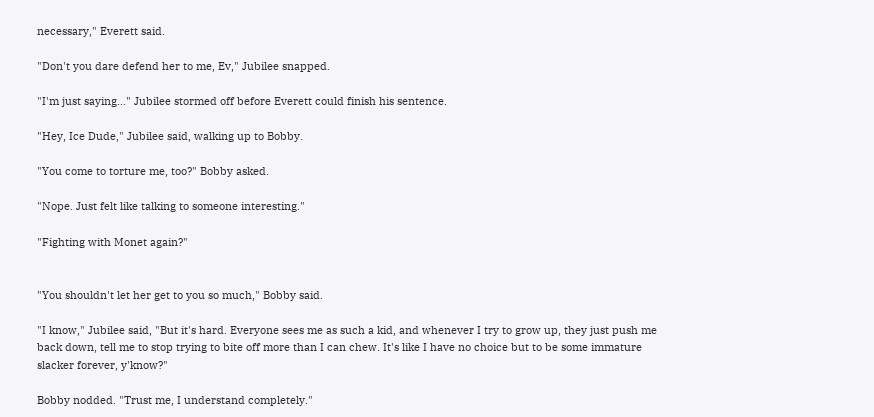necessary," Everett said.

"Don't you dare defend her to me, Ev," Jubilee snapped.

"I'm just saying…" Jubilee stormed off before Everett could finish his sentence.

"Hey, Ice Dude," Jubilee said, walking up to Bobby.

"You come to torture me, too?" Bobby asked.

"Nope. Just felt like talking to someone interesting."

"Fighting with Monet again?"


"You shouldn't let her get to you so much," Bobby said.

"I know," Jubilee said, "But it's hard. Everyone sees me as such a kid, and whenever I try to grow up, they just push me back down, tell me to stop trying to bite off more than I can chew. It's like I have no choice but to be some immature slacker forever, y'know?"

Bobby nodded. "Trust me, I understand completely."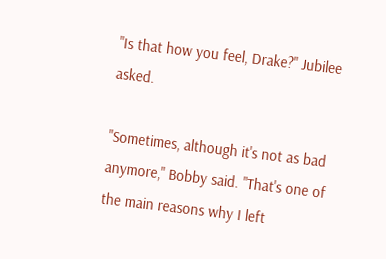"Is that how you feel, Drake?" Jubilee asked.

"Sometimes, although it's not as bad anymore," Bobby said. "That's one of the main reasons why I left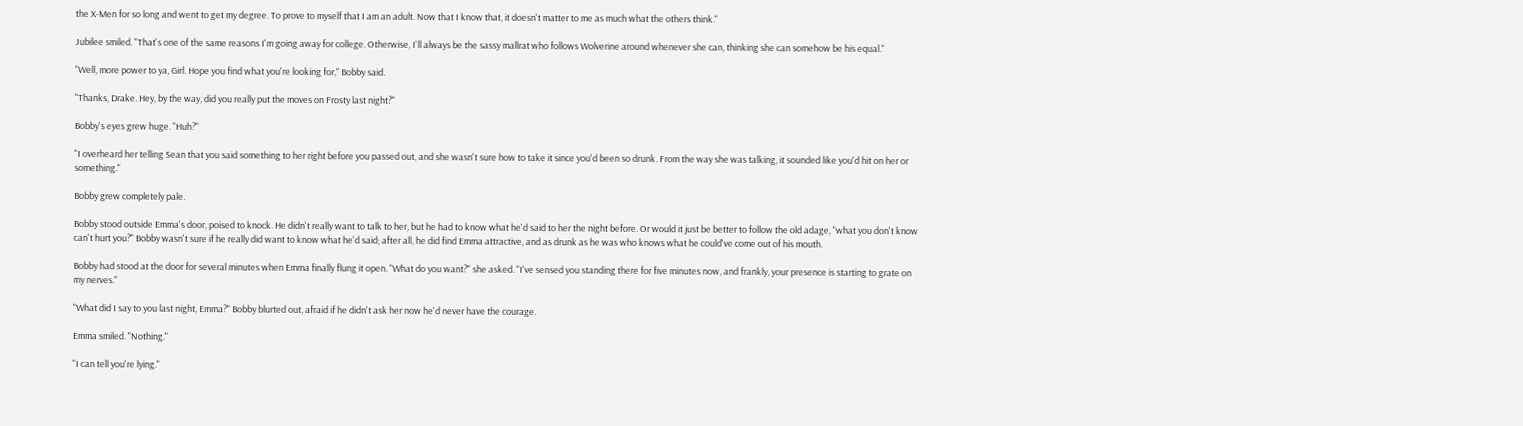the X-Men for so long and went to get my degree. To prove to myself that I am an adult. Now that I know that, it doesn't matter to me as much what the others think."

Jubilee smiled. "That's one of the same reasons I'm going away for college. Otherwise, I'll always be the sassy mallrat who follows Wolverine around whenever she can, thinking she can somehow be his equal."

"Well, more power to ya, Girl. Hope you find what you're looking for," Bobby said.

"Thanks, Drake. Hey, by the way, did you really put the moves on Frosty last night?"

Bobby's eyes grew huge. "Huh?"

"I overheard her telling Sean that you said something to her right before you passed out, and she wasn't sure how to take it since you'd been so drunk. From the way she was talking, it sounded like you'd hit on her or something."

Bobby grew completely pale.

Bobby stood outside Emma's door, poised to knock. He didn't really want to talk to her, but he had to know what he'd said to her the night before. Or would it just be better to follow the old adage, "what you don't know can't hurt you?" Bobby wasn't sure if he really did want to know what he'd said; after all, he did find Emma attractive, and as drunk as he was who knows what he could've come out of his mouth.

Bobby had stood at the door for several minutes when Emma finally flung it open. "What do you want?" she asked. "I've sensed you standing there for five minutes now, and frankly, your presence is starting to grate on my nerves."

"What did I say to you last night, Emma?" Bobby blurted out, afraid if he didn't ask her now he'd never have the courage.

Emma smiled. "Nothing."

"I can tell you're lying."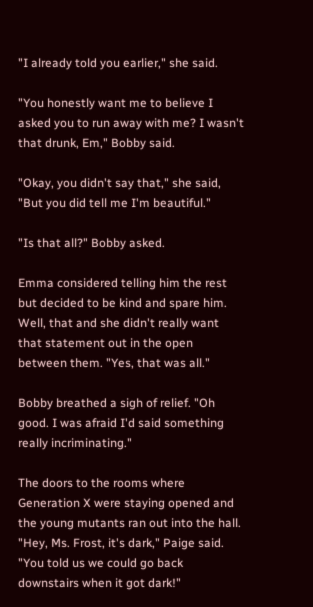"I already told you earlier," she said.

"You honestly want me to believe I asked you to run away with me? I wasn't that drunk, Em," Bobby said.

"Okay, you didn't say that," she said, "But you did tell me I'm beautiful."

"Is that all?" Bobby asked.

Emma considered telling him the rest but decided to be kind and spare him. Well, that and she didn't really want that statement out in the open between them. "Yes, that was all."

Bobby breathed a sigh of relief. "Oh good. I was afraid I'd said something really incriminating."

The doors to the rooms where Generation X were staying opened and the young mutants ran out into the hall. "Hey, Ms. Frost, it's dark," Paige said. "You told us we could go back downstairs when it got dark!"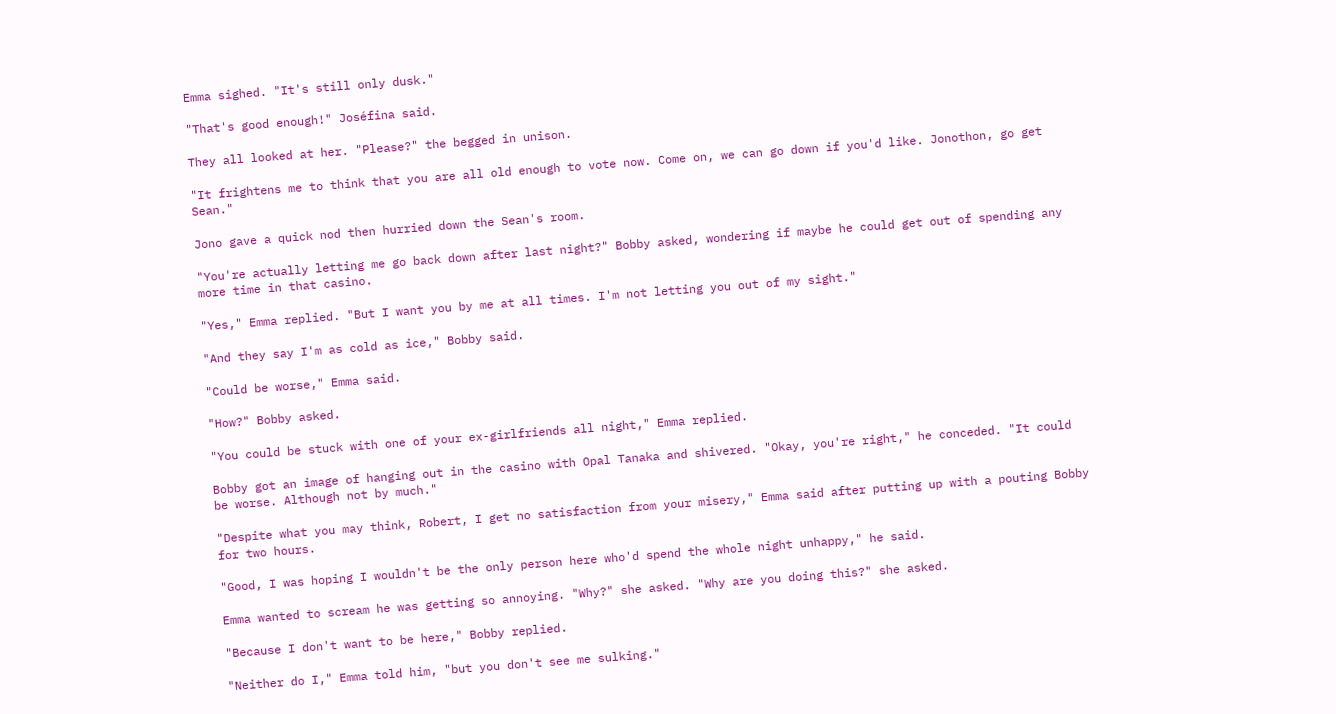Emma sighed. "It's still only dusk."

"That's good enough!" Joséfina said.

They all looked at her. "Please?" the begged in unison.

"It frightens me to think that you are all old enough to vote now. Come on, we can go down if you'd like. Jonothon, go get Sean."

Jono gave a quick nod then hurried down the Sean's room.

"You're actually letting me go back down after last night?" Bobby asked, wondering if maybe he could get out of spending any more time in that casino.

"Yes," Emma replied. "But I want you by me at all times. I'm not letting you out of my sight."

"And they say I'm as cold as ice," Bobby said.

"Could be worse," Emma said.

"How?" Bobby asked.

"You could be stuck with one of your ex-girlfriends all night," Emma replied.

Bobby got an image of hanging out in the casino with Opal Tanaka and shivered. "Okay, you're right," he conceded. "It could be worse. Although not by much."

"Despite what you may think, Robert, I get no satisfaction from your misery," Emma said after putting up with a pouting Bobby for two hours.

"Good, I was hoping I wouldn't be the only person here who'd spend the whole night unhappy," he said.

Emma wanted to scream he was getting so annoying. "Why?" she asked. "Why are you doing this?" she asked.

"Because I don't want to be here," Bobby replied.

"Neither do I," Emma told him, "but you don't see me sulking."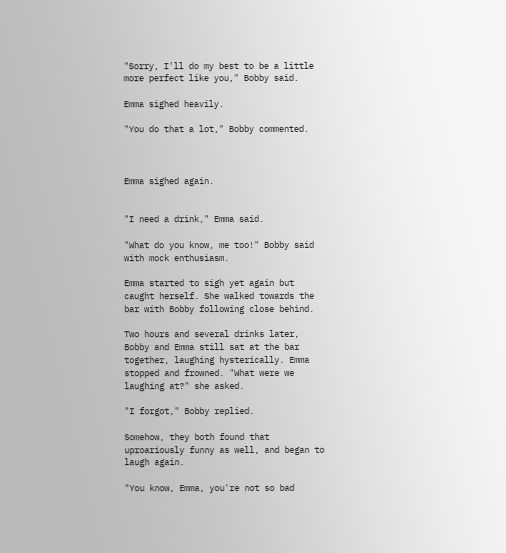"Sorry, I'll do my best to be a little more perfect like you," Bobby said.

Emma sighed heavily.

"You do that a lot," Bobby commented.



Emma sighed again.


"I need a drink," Emma said.

"What do you know, me too!" Bobby said with mock enthusiasm.

Emma started to sigh yet again but caught herself. She walked towards the bar with Bobby following close behind.

Two hours and several drinks later, Bobby and Emma still sat at the bar together, laughing hysterically. Emma stopped and frowned. "What were we laughing at?" she asked.

"I forgot," Bobby replied.

Somehow, they both found that uproariously funny as well, and began to laugh again.

"You know, Emma, you're not so bad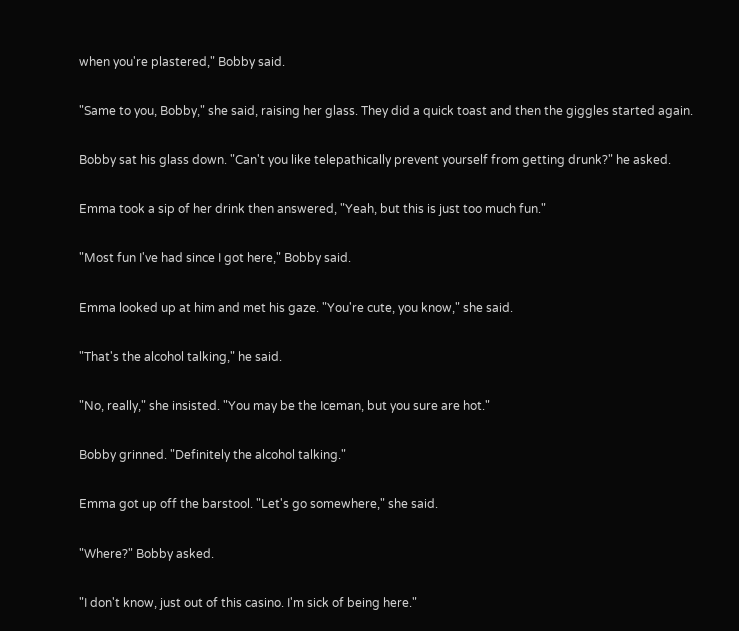when you're plastered," Bobby said.

"Same to you, Bobby," she said, raising her glass. They did a quick toast and then the giggles started again.

Bobby sat his glass down. "Can't you like telepathically prevent yourself from getting drunk?" he asked.

Emma took a sip of her drink then answered, "Yeah, but this is just too much fun."

"Most fun I've had since I got here," Bobby said.

Emma looked up at him and met his gaze. "You're cute, you know," she said.

"That's the alcohol talking," he said.

"No, really," she insisted. "You may be the Iceman, but you sure are hot."

Bobby grinned. "Definitely the alcohol talking."

Emma got up off the barstool. "Let's go somewhere," she said.

"Where?" Bobby asked.

"I don't know, just out of this casino. I'm sick of being here."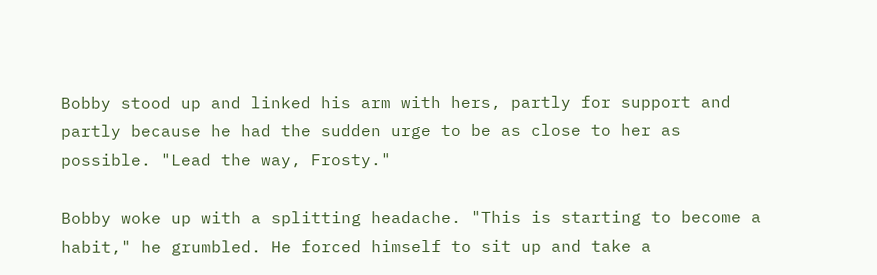Bobby stood up and linked his arm with hers, partly for support and partly because he had the sudden urge to be as close to her as possible. "Lead the way, Frosty."

Bobby woke up with a splitting headache. "This is starting to become a habit," he grumbled. He forced himself to sit up and take a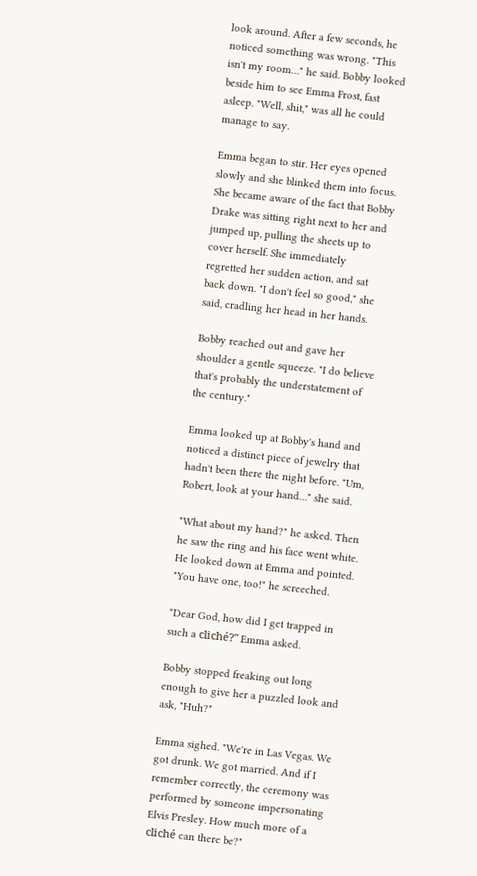look around. After a few seconds, he noticed something was wrong. "This isn't my room…" he said. Bobby looked beside him to see Emma Frost, fast asleep. "Well, shit," was all he could manage to say.

Emma began to stir. Her eyes opened slowly and she blinked them into focus. She became aware of the fact that Bobby Drake was sitting right next to her and jumped up, pulling the sheets up to cover herself. She immediately regretted her sudden action, and sat back down. "I don't feel so good," she said, cradling her head in her hands.

Bobby reached out and gave her shoulder a gentle squeeze. "I do believe that's probably the understatement of the century."

Emma looked up at Bobby's hand and noticed a distinct piece of jewelry that hadn't been there the night before. "Um, Robert, look at your hand…" she said.

"What about my hand?" he asked. Then he saw the ring and his face went white. He looked down at Emma and pointed. "You have one, too!" he screeched.

"Dear God, how did I get trapped in such a cliché?" Emma asked.

Bobby stopped freaking out long enough to give her a puzzled look and ask, "Huh?"

Emma sighed. "We're in Las Vegas. We got drunk. We got married. And if I remember correctly, the ceremony was performed by someone impersonating Elvis Presley. How much more of a cliché can there be?"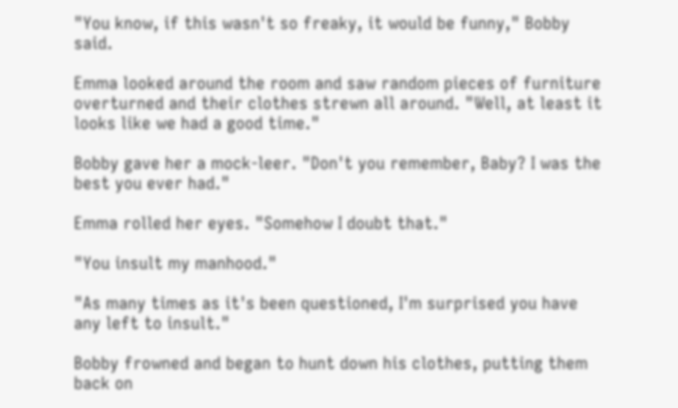"You know, if this wasn't so freaky, it would be funny," Bobby said.

Emma looked around the room and saw random pieces of furniture overturned and their clothes strewn all around. "Well, at least it looks like we had a good time."

Bobby gave her a mock-leer. "Don't you remember, Baby? I was the best you ever had."

Emma rolled her eyes. "Somehow I doubt that."

"You insult my manhood."

"As many times as it's been questioned, I'm surprised you have any left to insult."

Bobby frowned and began to hunt down his clothes, putting them back on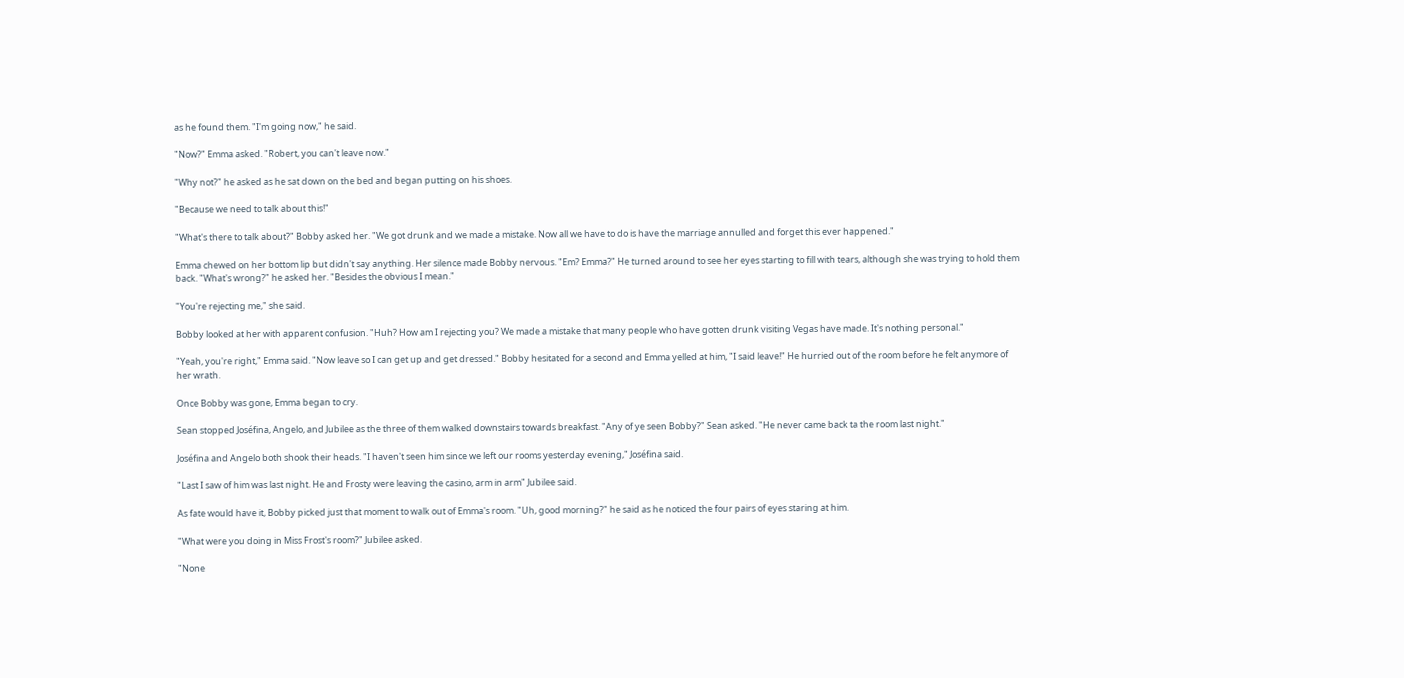as he found them. "I'm going now," he said.

"Now?" Emma asked. "Robert, you can't leave now."

"Why not?" he asked as he sat down on the bed and began putting on his shoes.

"Because we need to talk about this!"

"What's there to talk about?" Bobby asked her. "We got drunk and we made a mistake. Now all we have to do is have the marriage annulled and forget this ever happened."

Emma chewed on her bottom lip but didn't say anything. Her silence made Bobby nervous. "Em? Emma?" He turned around to see her eyes starting to fill with tears, although she was trying to hold them back. "What's wrong?" he asked her. "Besides the obvious I mean."

"You're rejecting me," she said.

Bobby looked at her with apparent confusion. "Huh? How am I rejecting you? We made a mistake that many people who have gotten drunk visiting Vegas have made. It's nothing personal."

"Yeah, you're right," Emma said. "Now leave so I can get up and get dressed." Bobby hesitated for a second and Emma yelled at him, "I said leave!" He hurried out of the room before he felt anymore of her wrath.

Once Bobby was gone, Emma began to cry.

Sean stopped Joséfina, Angelo, and Jubilee as the three of them walked downstairs towards breakfast. "Any of ye seen Bobby?" Sean asked. "He never came back ta the room last night."

Joséfina and Angelo both shook their heads. "I haven't seen him since we left our rooms yesterday evening," Joséfina said.

"Last I saw of him was last night. He and Frosty were leaving the casino, arm in arm" Jubilee said.

As fate would have it, Bobby picked just that moment to walk out of Emma's room. "Uh, good morning?" he said as he noticed the four pairs of eyes staring at him.

"What were you doing in Miss Frost's room?" Jubilee asked.

"None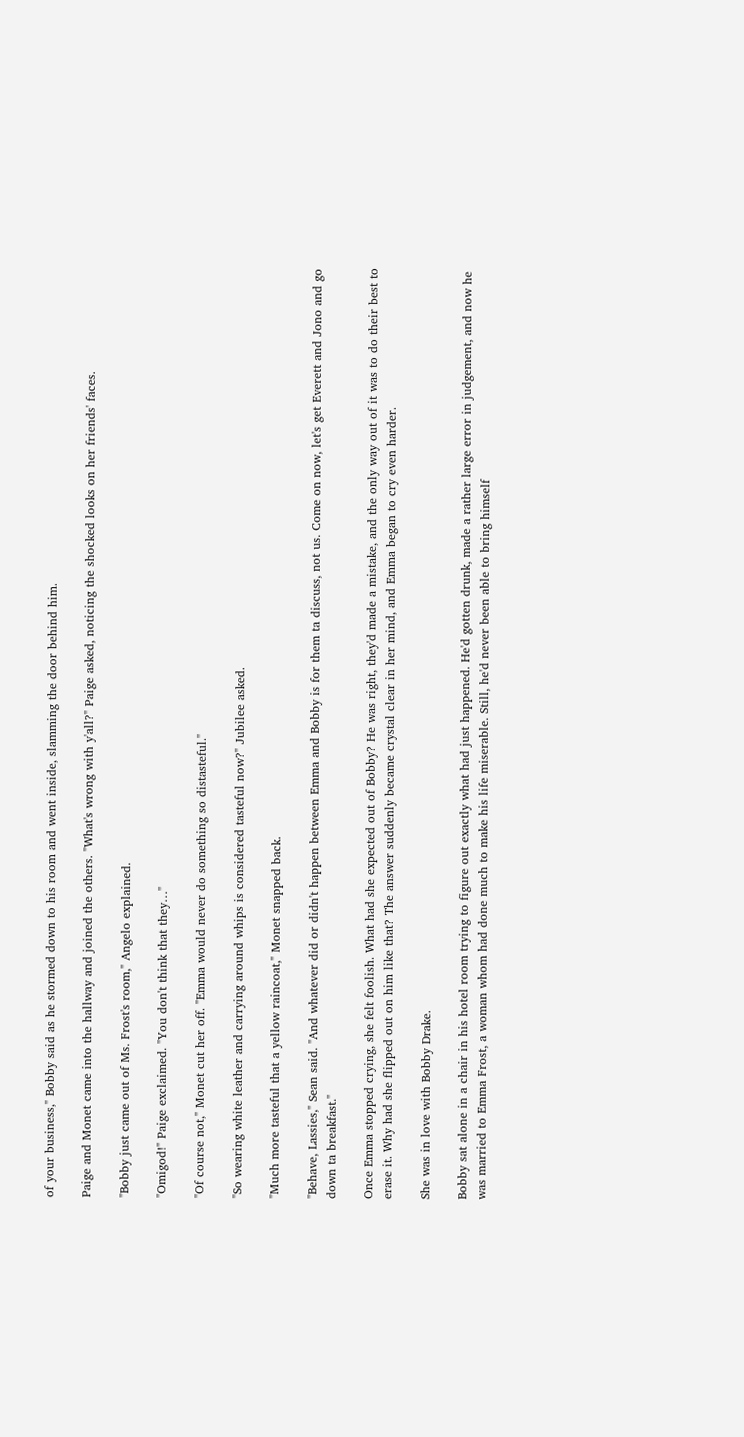of your business," Bobby said as he stormed down to his room and went inside, slamming the door behind him.

Paige and Monet came into the hallway and joined the others. "What's wrong with y'all?" Paige asked, noticing the shocked looks on her friends' faces.

"Bobby just came out of Ms. Frost's room," Angelo explained.

"Omigod!" Paige exclaimed. "You don't think that they…"

"Of course not," Monet cut her off. "Emma would never do something so distasteful."

"So wearing white leather and carrying around whips is considered tasteful now?" Jubilee asked.

"Much more tasteful that a yellow raincoat," Monet snapped back.

"Behave, Lassies," Sean said. "And whatever did or didn't happen between Emma and Bobby is for them ta discuss, not us. Come on now, let's get Everett and Jono and go down ta breakfast."

Once Emma stopped crying, she felt foolish. What had she expected out of Bobby? He was right, they'd made a mistake, and the only way out of it was to do their best to erase it. Why had she flipped out on him like that? The answer suddenly became crystal clear in her mind, and Emma began to cry even harder.

She was in love with Bobby Drake.

Bobby sat alone in a chair in his hotel room trying to figure out exactly what had just happened. He'd gotten drunk, made a rather large error in judgement, and now he was married to Emma Frost, a woman whom had done much to make his life miserable. Still, he'd never been able to bring himself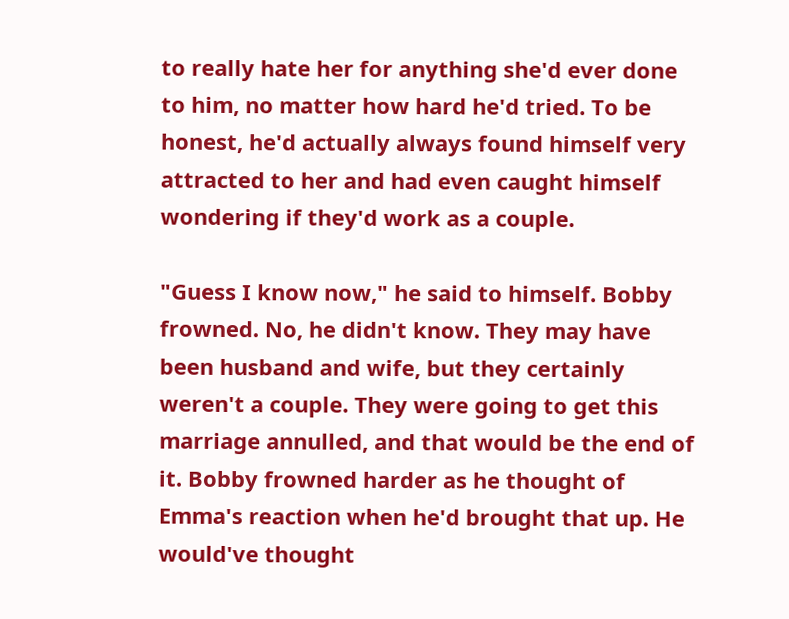to really hate her for anything she'd ever done to him, no matter how hard he'd tried. To be honest, he'd actually always found himself very attracted to her and had even caught himself wondering if they'd work as a couple.

"Guess I know now," he said to himself. Bobby frowned. No, he didn't know. They may have been husband and wife, but they certainly weren't a couple. They were going to get this marriage annulled, and that would be the end of it. Bobby frowned harder as he thought of Emma's reaction when he'd brought that up. He would've thought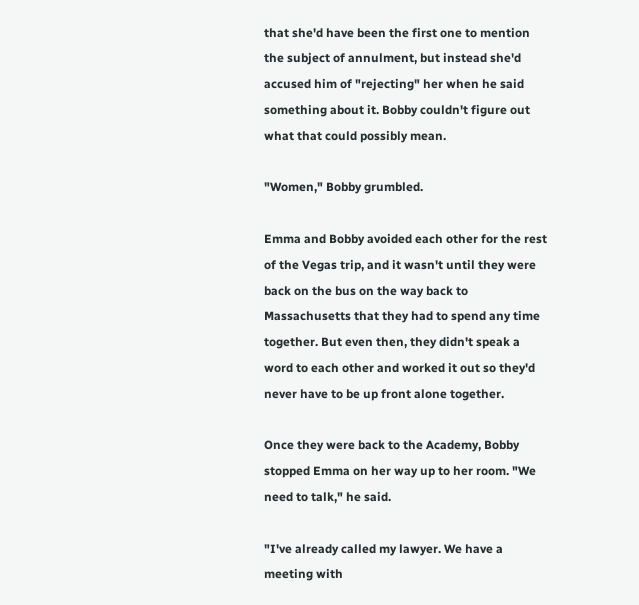that she'd have been the first one to mention the subject of annulment, but instead she'd accused him of "rejecting" her when he said something about it. Bobby couldn't figure out what that could possibly mean.

"Women," Bobby grumbled.

Emma and Bobby avoided each other for the rest of the Vegas trip, and it wasn't until they were back on the bus on the way back to Massachusetts that they had to spend any time together. But even then, they didn't speak a word to each other and worked it out so they'd never have to be up front alone together.

Once they were back to the Academy, Bobby stopped Emma on her way up to her room. "We need to talk," he said.

"I've already called my lawyer. We have a meeting with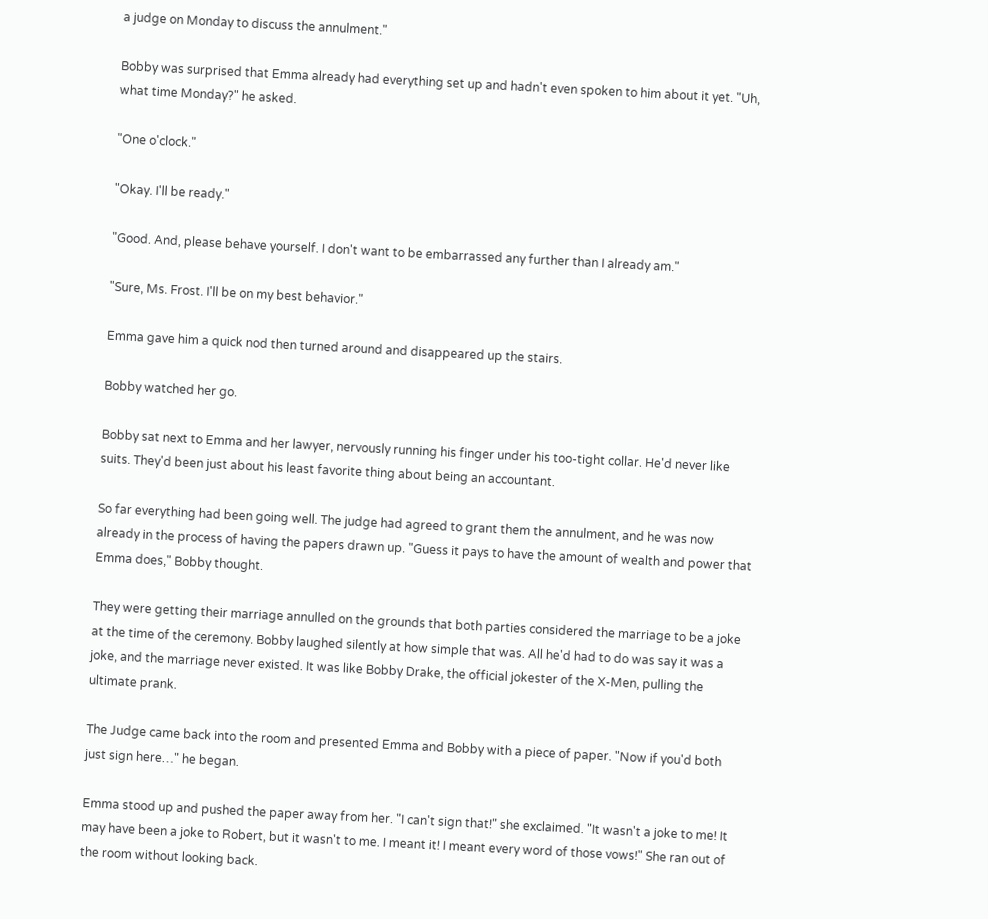a judge on Monday to discuss the annulment."

Bobby was surprised that Emma already had everything set up and hadn't even spoken to him about it yet. "Uh, what time Monday?" he asked.

"One o'clock."

"Okay. I'll be ready."

"Good. And, please behave yourself. I don't want to be embarrassed any further than I already am."

"Sure, Ms. Frost. I'll be on my best behavior."

Emma gave him a quick nod then turned around and disappeared up the stairs.

Bobby watched her go.

Bobby sat next to Emma and her lawyer, nervously running his finger under his too-tight collar. He'd never like suits. They'd been just about his least favorite thing about being an accountant.

So far everything had been going well. The judge had agreed to grant them the annulment, and he was now already in the process of having the papers drawn up. "Guess it pays to have the amount of wealth and power that Emma does," Bobby thought.

They were getting their marriage annulled on the grounds that both parties considered the marriage to be a joke at the time of the ceremony. Bobby laughed silently at how simple that was. All he'd had to do was say it was a joke, and the marriage never existed. It was like Bobby Drake, the official jokester of the X-Men, pulling the ultimate prank.

The Judge came back into the room and presented Emma and Bobby with a piece of paper. "Now if you'd both just sign here…" he began.

Emma stood up and pushed the paper away from her. "I can't sign that!" she exclaimed. "It wasn't a joke to me! It may have been a joke to Robert, but it wasn't to me. I meant it! I meant every word of those vows!" She ran out of the room without looking back.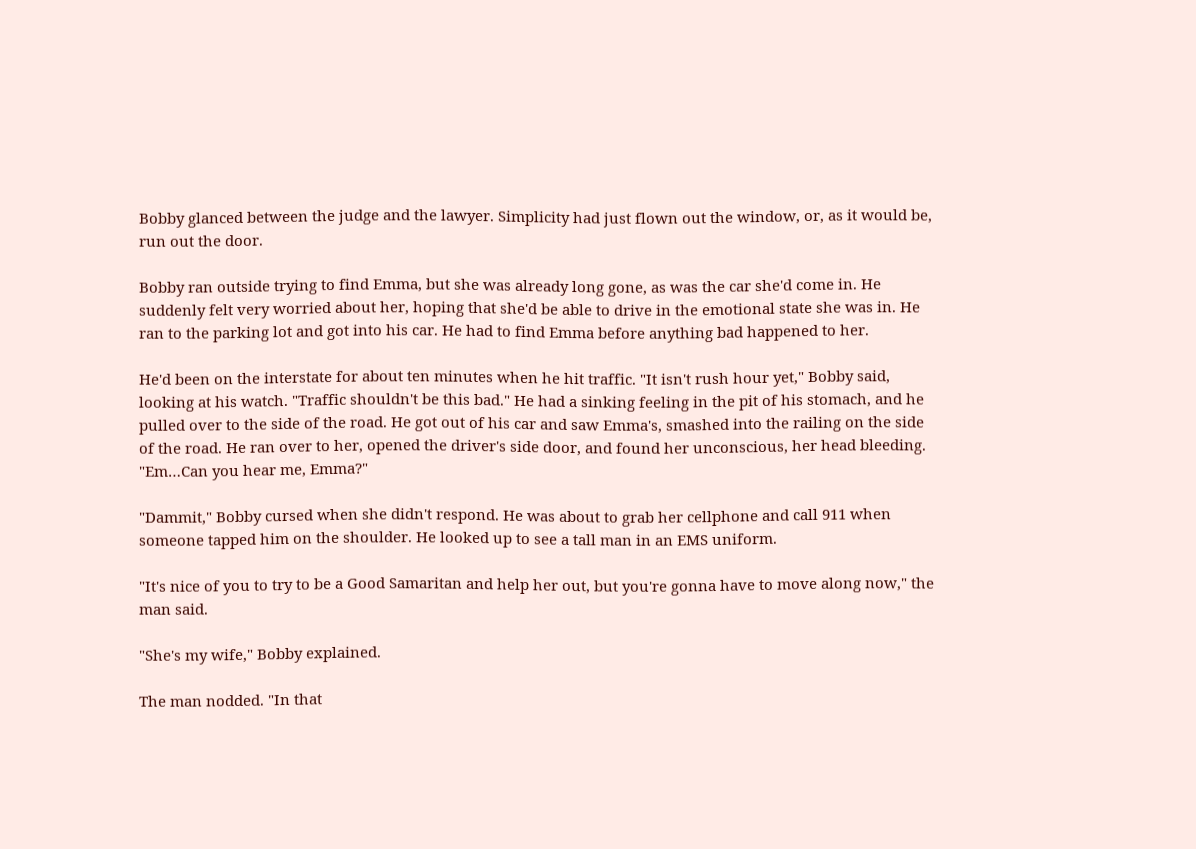Bobby glanced between the judge and the lawyer. Simplicity had just flown out the window, or, as it would be, run out the door.

Bobby ran outside trying to find Emma, but she was already long gone, as was the car she'd come in. He suddenly felt very worried about her, hoping that she'd be able to drive in the emotional state she was in. He ran to the parking lot and got into his car. He had to find Emma before anything bad happened to her.

He'd been on the interstate for about ten minutes when he hit traffic. "It isn't rush hour yet," Bobby said, looking at his watch. "Traffic shouldn't be this bad." He had a sinking feeling in the pit of his stomach, and he pulled over to the side of the road. He got out of his car and saw Emma's, smashed into the railing on the side of the road. He ran over to her, opened the driver's side door, and found her unconscious, her head bleeding. "Em…Can you hear me, Emma?"

"Dammit," Bobby cursed when she didn't respond. He was about to grab her cellphone and call 911 when someone tapped him on the shoulder. He looked up to see a tall man in an EMS uniform.

"It's nice of you to try to be a Good Samaritan and help her out, but you're gonna have to move along now," the man said.

"She's my wife," Bobby explained.

The man nodded. "In that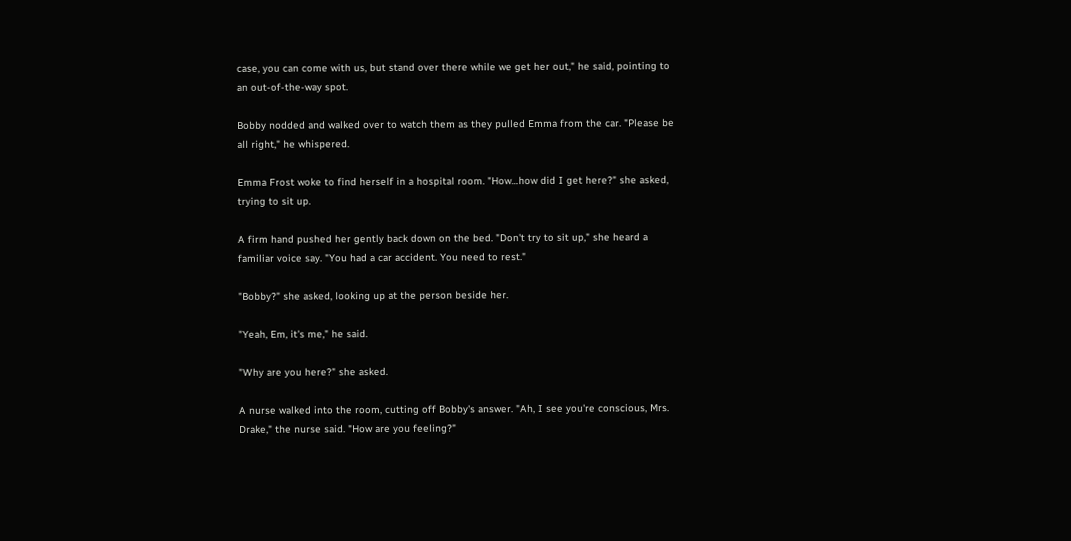case, you can come with us, but stand over there while we get her out," he said, pointing to an out-of-the-way spot.

Bobby nodded and walked over to watch them as they pulled Emma from the car. "Please be all right," he whispered.

Emma Frost woke to find herself in a hospital room. "How…how did I get here?" she asked, trying to sit up.

A firm hand pushed her gently back down on the bed. "Don't try to sit up," she heard a familiar voice say. "You had a car accident. You need to rest."

"Bobby?" she asked, looking up at the person beside her.

"Yeah, Em, it's me," he said.

"Why are you here?" she asked.

A nurse walked into the room, cutting off Bobby's answer. "Ah, I see you're conscious, Mrs. Drake," the nurse said. "How are you feeling?"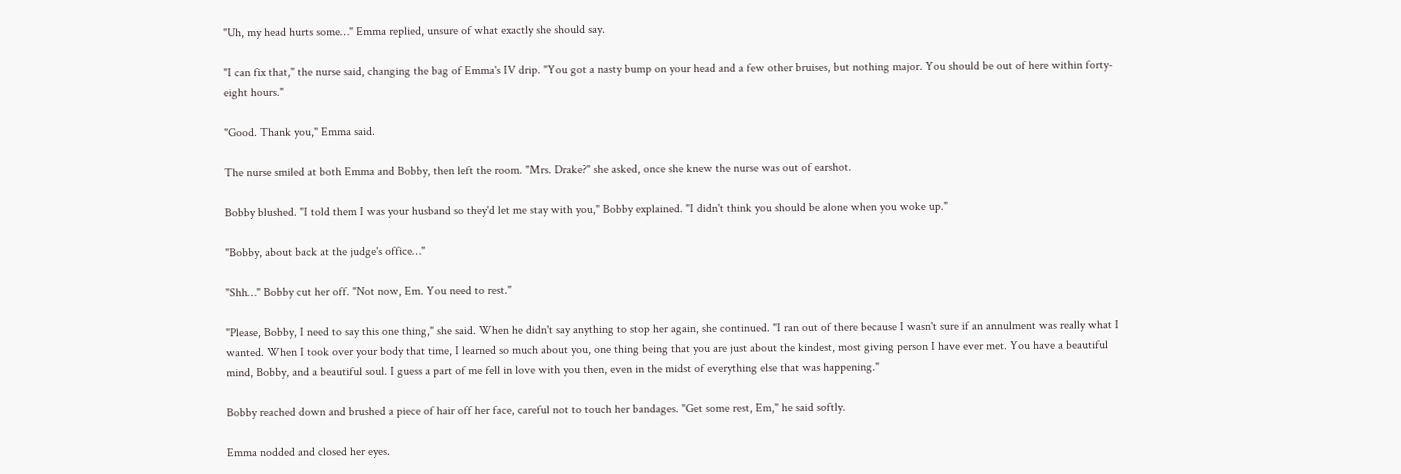"Uh, my head hurts some…" Emma replied, unsure of what exactly she should say.

"I can fix that," the nurse said, changing the bag of Emma's IV drip. "You got a nasty bump on your head and a few other bruises, but nothing major. You should be out of here within forty-eight hours."

"Good. Thank you," Emma said.

The nurse smiled at both Emma and Bobby, then left the room. "Mrs. Drake?" she asked, once she knew the nurse was out of earshot.

Bobby blushed. "I told them I was your husband so they'd let me stay with you," Bobby explained. "I didn't think you should be alone when you woke up."

"Bobby, about back at the judge's office…"

"Shh…" Bobby cut her off. "Not now, Em. You need to rest."

"Please, Bobby, I need to say this one thing," she said. When he didn't say anything to stop her again, she continued. "I ran out of there because I wasn't sure if an annulment was really what I wanted. When I took over your body that time, I learned so much about you, one thing being that you are just about the kindest, most giving person I have ever met. You have a beautiful mind, Bobby, and a beautiful soul. I guess a part of me fell in love with you then, even in the midst of everything else that was happening."

Bobby reached down and brushed a piece of hair off her face, careful not to touch her bandages. "Get some rest, Em," he said softly.

Emma nodded and closed her eyes.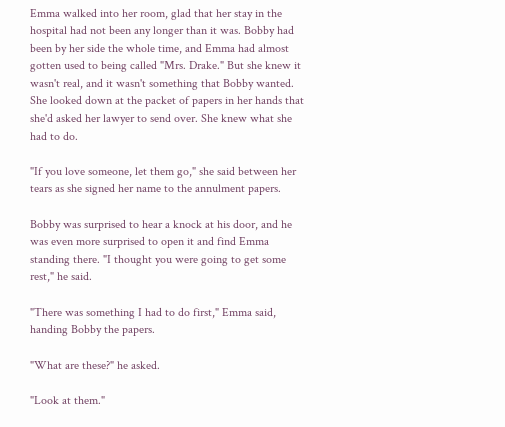Emma walked into her room, glad that her stay in the hospital had not been any longer than it was. Bobby had been by her side the whole time, and Emma had almost gotten used to being called "Mrs. Drake." But she knew it wasn't real, and it wasn't something that Bobby wanted. She looked down at the packet of papers in her hands that she'd asked her lawyer to send over. She knew what she had to do.

"If you love someone, let them go," she said between her tears as she signed her name to the annulment papers.

Bobby was surprised to hear a knock at his door, and he was even more surprised to open it and find Emma standing there. "I thought you were going to get some rest," he said.

"There was something I had to do first," Emma said, handing Bobby the papers.

"What are these?" he asked.

"Look at them."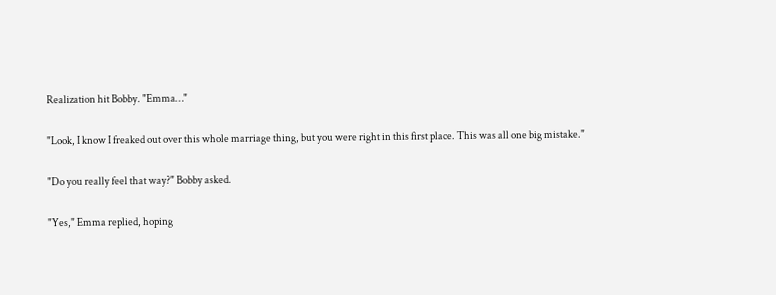Realization hit Bobby. "Emma…"

"Look, I know I freaked out over this whole marriage thing, but you were right in this first place. This was all one big mistake."

"Do you really feel that way?" Bobby asked.

"Yes," Emma replied, hoping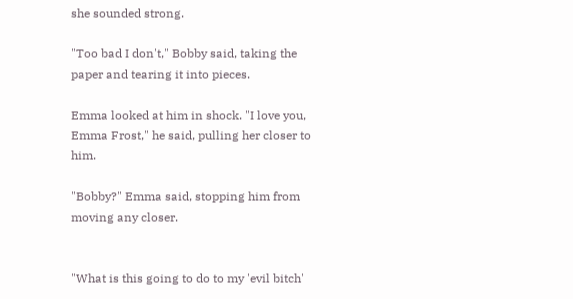she sounded strong.

"Too bad I don't," Bobby said, taking the paper and tearing it into pieces.

Emma looked at him in shock. "I love you, Emma Frost," he said, pulling her closer to him.

"Bobby?" Emma said, stopping him from moving any closer.


"What is this going to do to my 'evil bitch'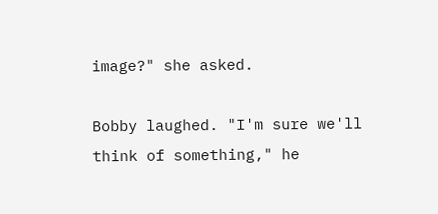image?" she asked.

Bobby laughed. "I'm sure we'll think of something," he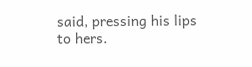said, pressing his lips to hers.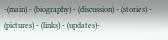-(main) - (biography) - (discussion) - (stories) - (pictures) - (links) - (updates)-